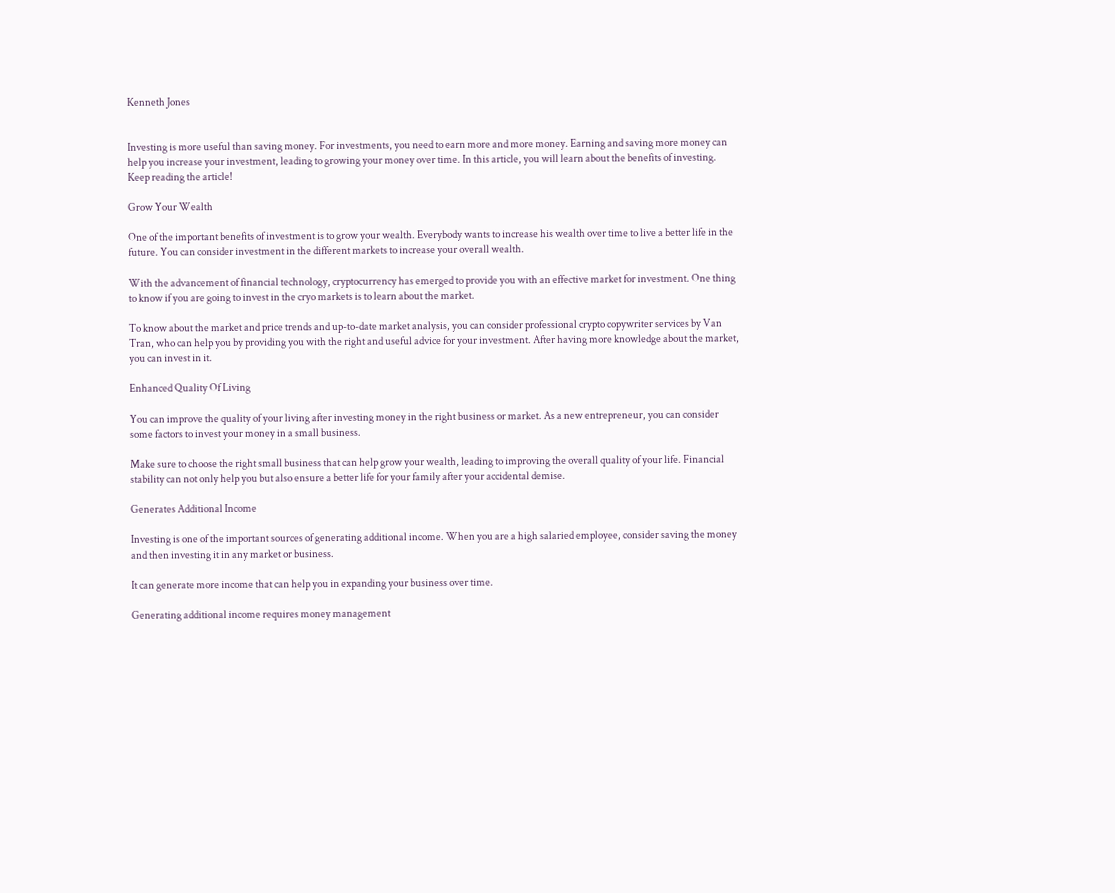Kenneth Jones


Investing is more useful than saving money. For investments, you need to earn more and more money. Earning and saving more money can help you increase your investment, leading to growing your money over time. In this article, you will learn about the benefits of investing. Keep reading the article!

Grow Your Wealth

One of the important benefits of investment is to grow your wealth. Everybody wants to increase his wealth over time to live a better life in the future. You can consider investment in the different markets to increase your overall wealth.

With the advancement of financial technology, cryptocurrency has emerged to provide you with an effective market for investment. One thing to know if you are going to invest in the cryo markets is to learn about the market.

To know about the market and price trends and up-to-date market analysis, you can consider professional crypto copywriter services by Van Tran, who can help you by providing you with the right and useful advice for your investment. After having more knowledge about the market, you can invest in it.

Enhanced Quality Of Living

You can improve the quality of your living after investing money in the right business or market. As a new entrepreneur, you can consider some factors to invest your money in a small business.

Make sure to choose the right small business that can help grow your wealth, leading to improving the overall quality of your life. Financial stability can not only help you but also ensure a better life for your family after your accidental demise.

Generates Additional Income

Investing is one of the important sources of generating additional income. When you are a high salaried employee, consider saving the money and then investing it in any market or business.

It can generate more income that can help you in expanding your business over time.

Generating additional income requires money management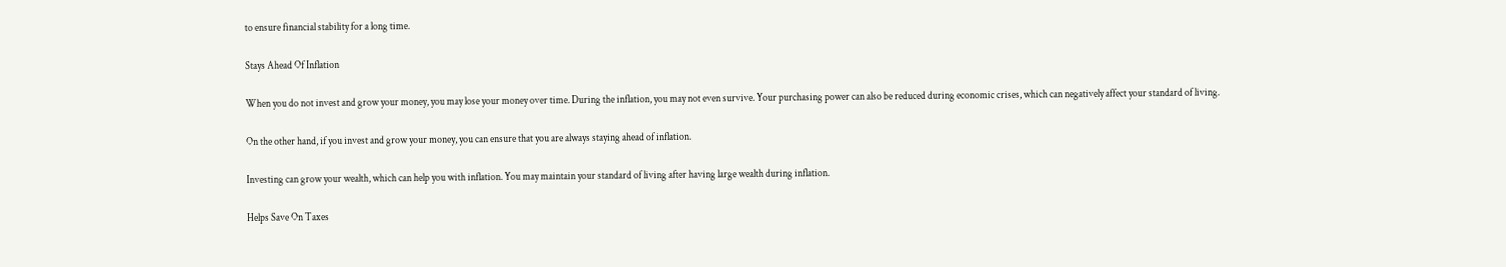to ensure financial stability for a long time.

Stays Ahead Of Inflation

When you do not invest and grow your money, you may lose your money over time. During the inflation, you may not even survive. Your purchasing power can also be reduced during economic crises, which can negatively affect your standard of living.

On the other hand, if you invest and grow your money, you can ensure that you are always staying ahead of inflation.

Investing can grow your wealth, which can help you with inflation. You may maintain your standard of living after having large wealth during inflation.

Helps Save On Taxes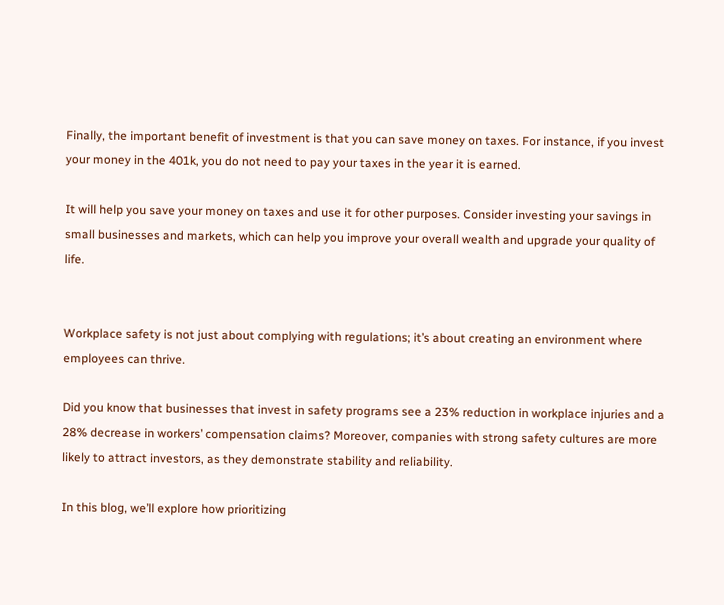Finally, the important benefit of investment is that you can save money on taxes. For instance, if you invest your money in the 401k, you do not need to pay your taxes in the year it is earned.

It will help you save your money on taxes and use it for other purposes. Consider investing your savings in small businesses and markets, which can help you improve your overall wealth and upgrade your quality of life.


Workplace safety is not just about complying with regulations; it’s about creating an environment where employees can thrive.

Did you know that businesses that invest in safety programs see a 23% reduction in workplace injuries and a 28% decrease in workers’ compensation claims? Moreover, companies with strong safety cultures are more likely to attract investors, as they demonstrate stability and reliability.

In this blog, we’ll explore how prioritizing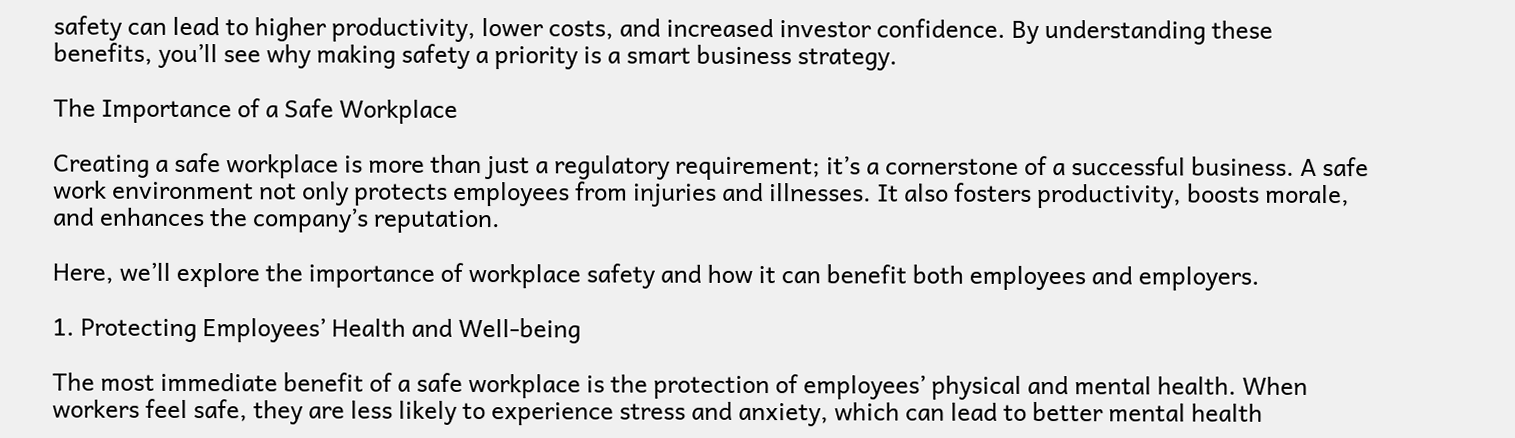safety can lead to higher productivity, lower costs, and increased investor confidence. By understanding these benefits, you’ll see why making safety a priority is a smart business strategy.

The Importance of a Safe Workplace

Creating a safe workplace is more than just a regulatory requirement; it’s a cornerstone of a successful business. A safe work environment not only protects employees from injuries and illnesses. It also fosters productivity, boosts morale, and enhances the company’s reputation.

Here, we’ll explore the importance of workplace safety and how it can benefit both employees and employers.

1. Protecting Employees’ Health and Well-being

The most immediate benefit of a safe workplace is the protection of employees’ physical and mental health. When workers feel safe, they are less likely to experience stress and anxiety, which can lead to better mental health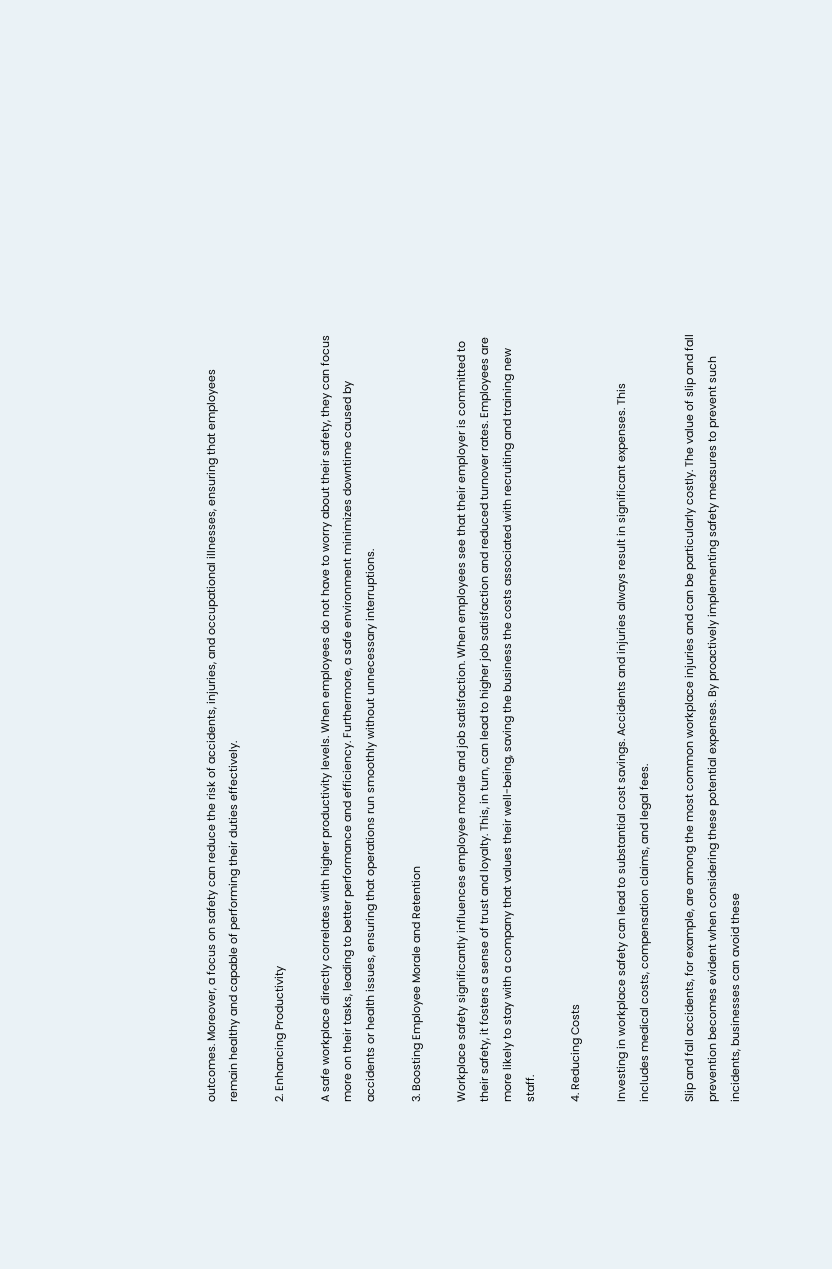outcomes. Moreover, a focus on safety can reduce the risk of accidents, injuries, and occupational illnesses, ensuring that employees remain healthy and capable of performing their duties effectively.

2. Enhancing Productivity

A safe workplace directly correlates with higher productivity levels. When employees do not have to worry about their safety, they can focus more on their tasks, leading to better performance and efficiency. Furthermore, a safe environment minimizes downtime caused by accidents or health issues, ensuring that operations run smoothly without unnecessary interruptions.

3. Boosting Employee Morale and Retention

Workplace safety significantly influences employee morale and job satisfaction. When employees see that their employer is committed to their safety, it fosters a sense of trust and loyalty. This, in turn, can lead to higher job satisfaction and reduced turnover rates. Employees are more likely to stay with a company that values their well-being, saving the business the costs associated with recruiting and training new staff.

4. Reducing Costs

Investing in workplace safety can lead to substantial cost savings. Accidents and injuries always result in significant expenses. This includes medical costs, compensation claims, and legal fees.

Slip and fall accidents, for example, are among the most common workplace injuries and can be particularly costly. The value of slip and fall prevention becomes evident when considering these potential expenses. By proactively implementing safety measures to prevent such incidents, businesses can avoid these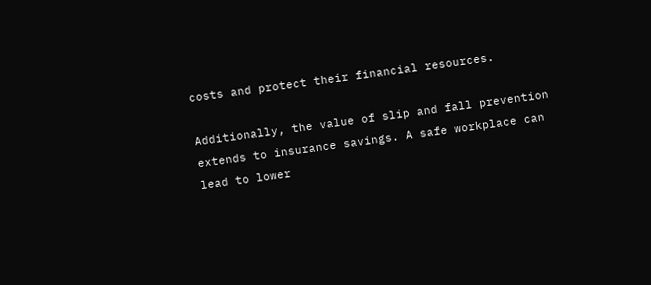costs and protect their financial resources.

Additionally, the value of slip and fall prevention extends to insurance savings. A safe workplace can lead to lower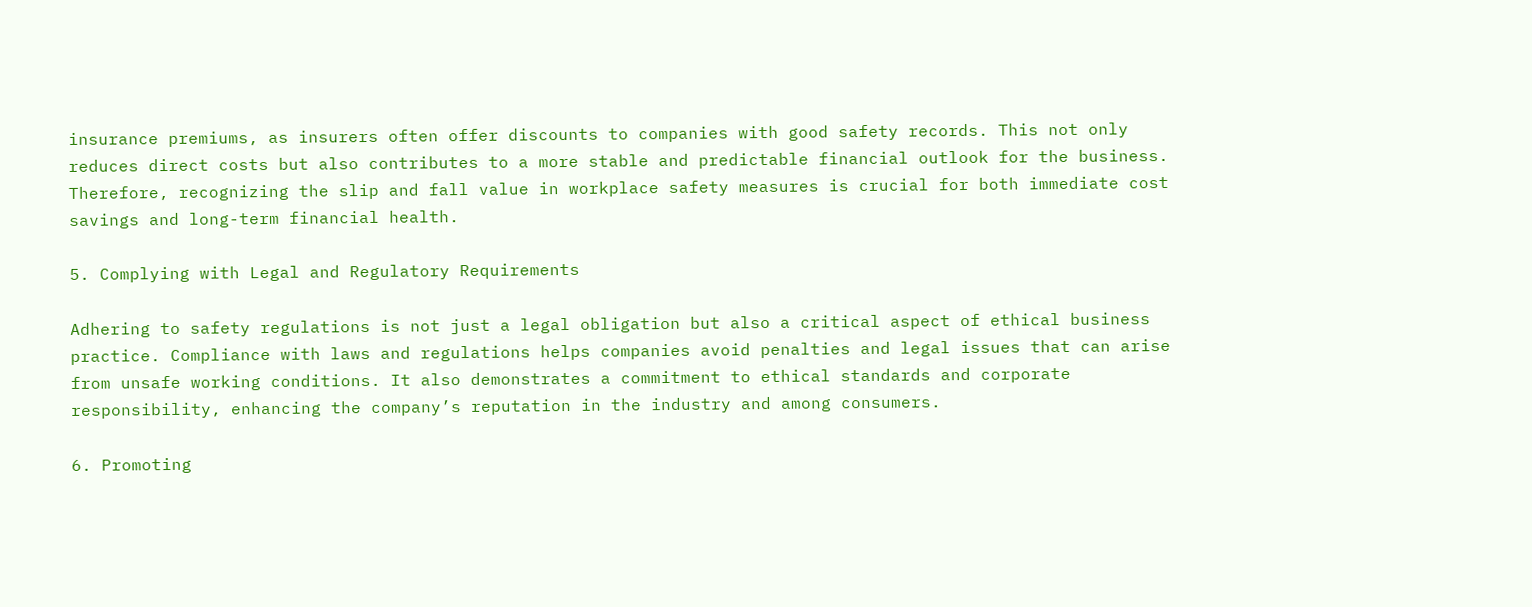insurance premiums, as insurers often offer discounts to companies with good safety records. This not only reduces direct costs but also contributes to a more stable and predictable financial outlook for the business. Therefore, recognizing the slip and fall value in workplace safety measures is crucial for both immediate cost savings and long-term financial health.

5. Complying with Legal and Regulatory Requirements

Adhering to safety regulations is not just a legal obligation but also a critical aspect of ethical business practice. Compliance with laws and regulations helps companies avoid penalties and legal issues that can arise from unsafe working conditions. It also demonstrates a commitment to ethical standards and corporate responsibility, enhancing the company’s reputation in the industry and among consumers.

6. Promoting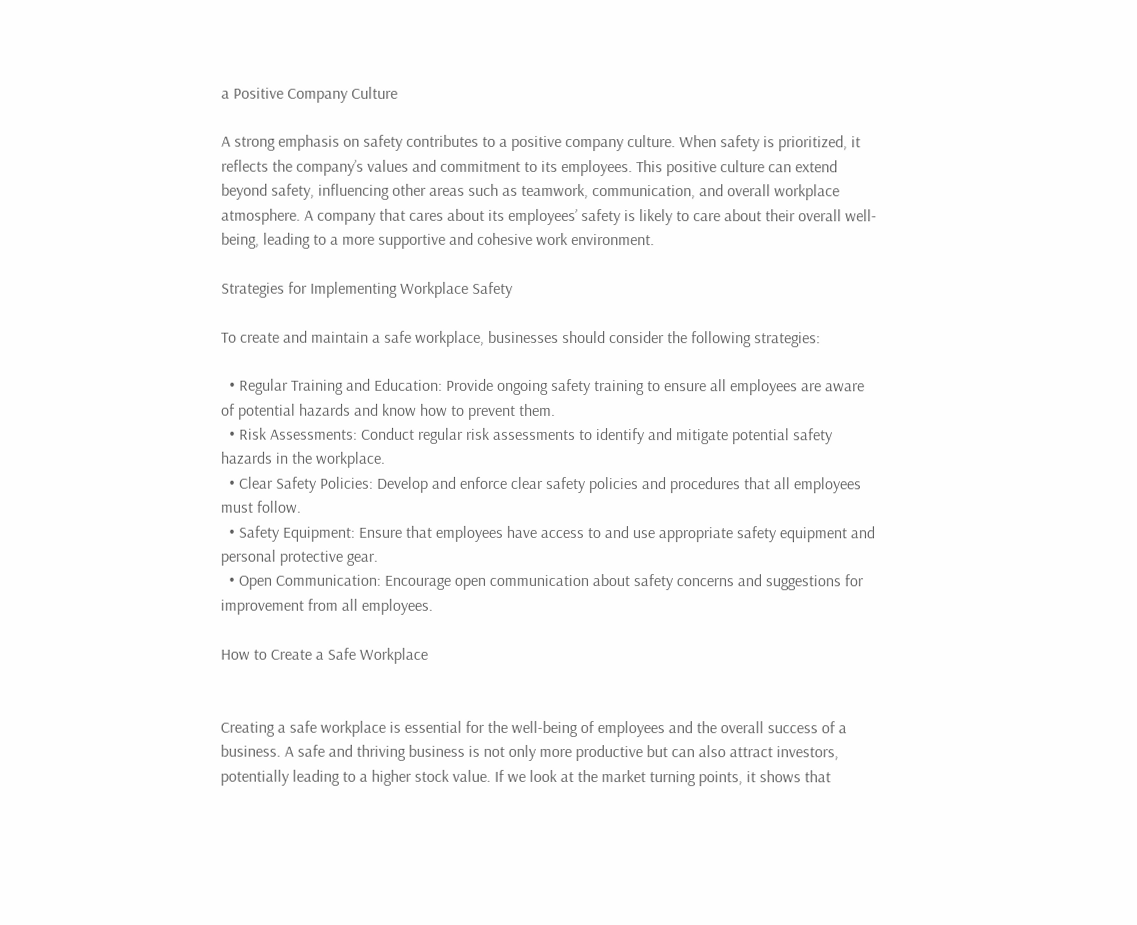a Positive Company Culture

A strong emphasis on safety contributes to a positive company culture. When safety is prioritized, it reflects the company’s values and commitment to its employees. This positive culture can extend beyond safety, influencing other areas such as teamwork, communication, and overall workplace atmosphere. A company that cares about its employees’ safety is likely to care about their overall well-being, leading to a more supportive and cohesive work environment.

Strategies for Implementing Workplace Safety

To create and maintain a safe workplace, businesses should consider the following strategies:

  • Regular Training and Education: Provide ongoing safety training to ensure all employees are aware of potential hazards and know how to prevent them.
  • Risk Assessments: Conduct regular risk assessments to identify and mitigate potential safety hazards in the workplace.
  • Clear Safety Policies: Develop and enforce clear safety policies and procedures that all employees must follow.
  • Safety Equipment: Ensure that employees have access to and use appropriate safety equipment and personal protective gear.
  • Open Communication: Encourage open communication about safety concerns and suggestions for improvement from all employees.

How to Create a Safe Workplace


Creating a safe workplace is essential for the well-being of employees and the overall success of a business. A safe and thriving business is not only more productive but can also attract investors, potentially leading to a higher stock value. If we look at the market turning points, it shows that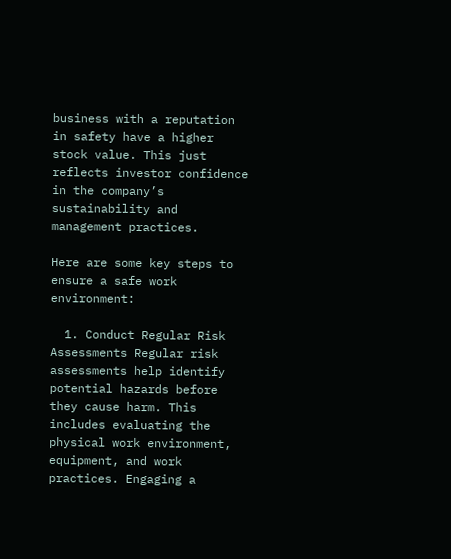business with a reputation in safety have a higher stock value. This just reflects investor confidence in the company’s sustainability and management practices.

Here are some key steps to ensure a safe work environment:

  1. Conduct Regular Risk Assessments Regular risk assessments help identify potential hazards before they cause harm. This includes evaluating the physical work environment, equipment, and work practices. Engaging a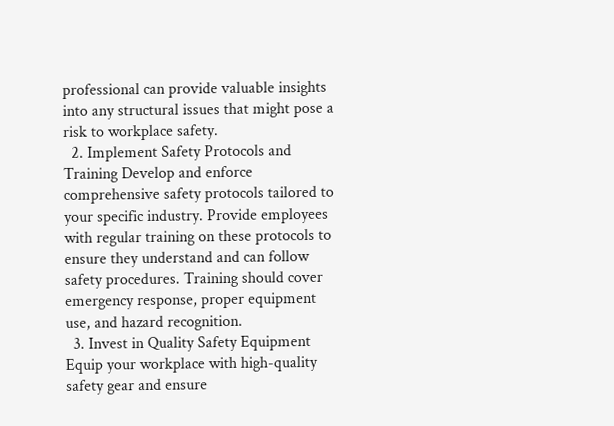professional can provide valuable insights into any structural issues that might pose a risk to workplace safety.
  2. Implement Safety Protocols and Training Develop and enforce comprehensive safety protocols tailored to your specific industry. Provide employees with regular training on these protocols to ensure they understand and can follow safety procedures. Training should cover emergency response, proper equipment use, and hazard recognition.
  3. Invest in Quality Safety Equipment Equip your workplace with high-quality safety gear and ensure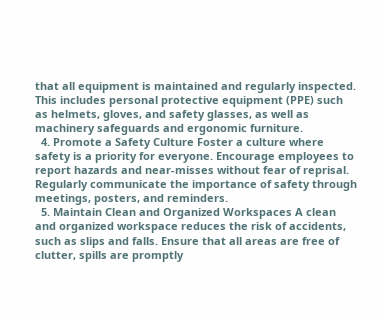that all equipment is maintained and regularly inspected. This includes personal protective equipment (PPE) such as helmets, gloves, and safety glasses, as well as machinery safeguards and ergonomic furniture.
  4. Promote a Safety Culture Foster a culture where safety is a priority for everyone. Encourage employees to report hazards and near-misses without fear of reprisal. Regularly communicate the importance of safety through meetings, posters, and reminders.
  5. Maintain Clean and Organized Workspaces A clean and organized workspace reduces the risk of accidents, such as slips and falls. Ensure that all areas are free of clutter, spills are promptly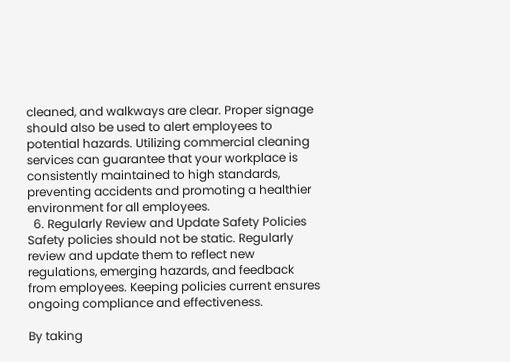cleaned, and walkways are clear. Proper signage should also be used to alert employees to potential hazards. Utilizing commercial cleaning services can guarantee that your workplace is consistently maintained to high standards, preventing accidents and promoting a healthier environment for all employees.
  6. Regularly Review and Update Safety Policies Safety policies should not be static. Regularly review and update them to reflect new regulations, emerging hazards, and feedback from employees. Keeping policies current ensures ongoing compliance and effectiveness.

By taking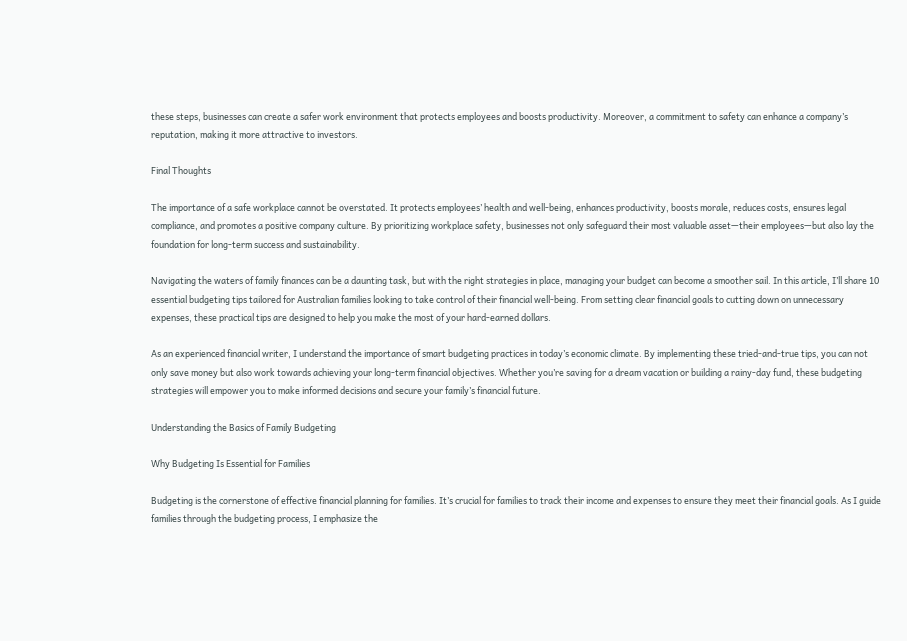these steps, businesses can create a safer work environment that protects employees and boosts productivity. Moreover, a commitment to safety can enhance a company’s reputation, making it more attractive to investors.

Final Thoughts

The importance of a safe workplace cannot be overstated. It protects employees’ health and well-being, enhances productivity, boosts morale, reduces costs, ensures legal compliance, and promotes a positive company culture. By prioritizing workplace safety, businesses not only safeguard their most valuable asset—their employees—but also lay the foundation for long-term success and sustainability.

Navigating the waters of family finances can be a daunting task, but with the right strategies in place, managing your budget can become a smoother sail. In this article, I’ll share 10 essential budgeting tips tailored for Australian families looking to take control of their financial well-being. From setting clear financial goals to cutting down on unnecessary expenses, these practical tips are designed to help you make the most of your hard-earned dollars.

As an experienced financial writer, I understand the importance of smart budgeting practices in today’s economic climate. By implementing these tried-and-true tips, you can not only save money but also work towards achieving your long-term financial objectives. Whether you’re saving for a dream vacation or building a rainy-day fund, these budgeting strategies will empower you to make informed decisions and secure your family’s financial future.

Understanding the Basics of Family Budgeting

Why Budgeting Is Essential for Families

Budgeting is the cornerstone of effective financial planning for families. It’s crucial for families to track their income and expenses to ensure they meet their financial goals. As I guide families through the budgeting process, I emphasize the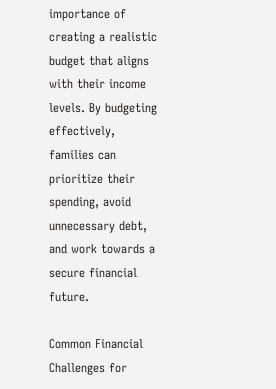importance of creating a realistic budget that aligns with their income levels. By budgeting effectively, families can prioritize their spending, avoid unnecessary debt, and work towards a secure financial future.

Common Financial Challenges for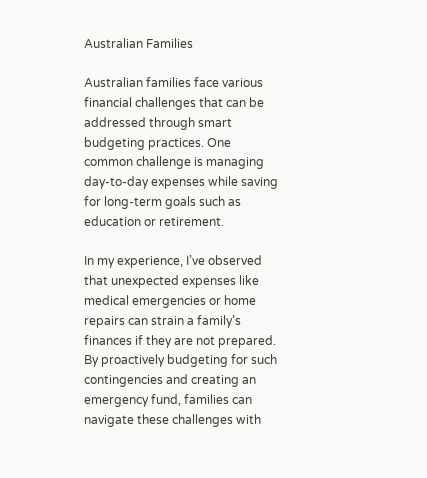Australian Families

Australian families face various financial challenges that can be addressed through smart budgeting practices. One common challenge is managing day-to-day expenses while saving for long-term goals such as education or retirement.

In my experience, I’ve observed that unexpected expenses like medical emergencies or home repairs can strain a family’s finances if they are not prepared. By proactively budgeting for such contingencies and creating an emergency fund, families can navigate these challenges with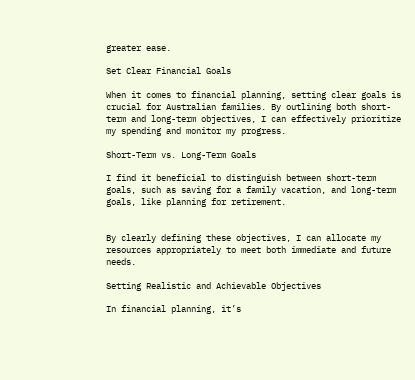greater ease.

Set Clear Financial Goals

When it comes to financial planning, setting clear goals is crucial for Australian families. By outlining both short-term and long-term objectives, I can effectively prioritize my spending and monitor my progress.

Short-Term vs. Long-Term Goals

I find it beneficial to distinguish between short-term goals, such as saving for a family vacation, and long-term goals, like planning for retirement.


By clearly defining these objectives, I can allocate my resources appropriately to meet both immediate and future needs.

Setting Realistic and Achievable Objectives

In financial planning, it’s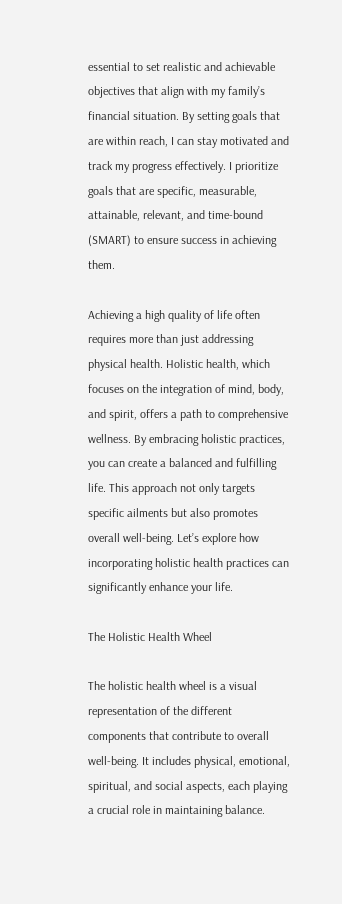essential to set realistic and achievable objectives that align with my family’s financial situation. By setting goals that are within reach, I can stay motivated and track my progress effectively. I prioritize goals that are specific, measurable, attainable, relevant, and time-bound (SMART) to ensure success in achieving them.

Achieving a high quality of life often requires more than just addressing physical health. Holistic health, which focuses on the integration of mind, body, and spirit, offers a path to comprehensive wellness. By embracing holistic practices, you can create a balanced and fulfilling life. This approach not only targets specific ailments but also promotes overall well-being. Let’s explore how incorporating holistic health practices can significantly enhance your life.

The Holistic Health Wheel

The holistic health wheel is a visual representation of the different components that contribute to overall well-being. It includes physical, emotional, spiritual, and social aspects, each playing a crucial role in maintaining balance.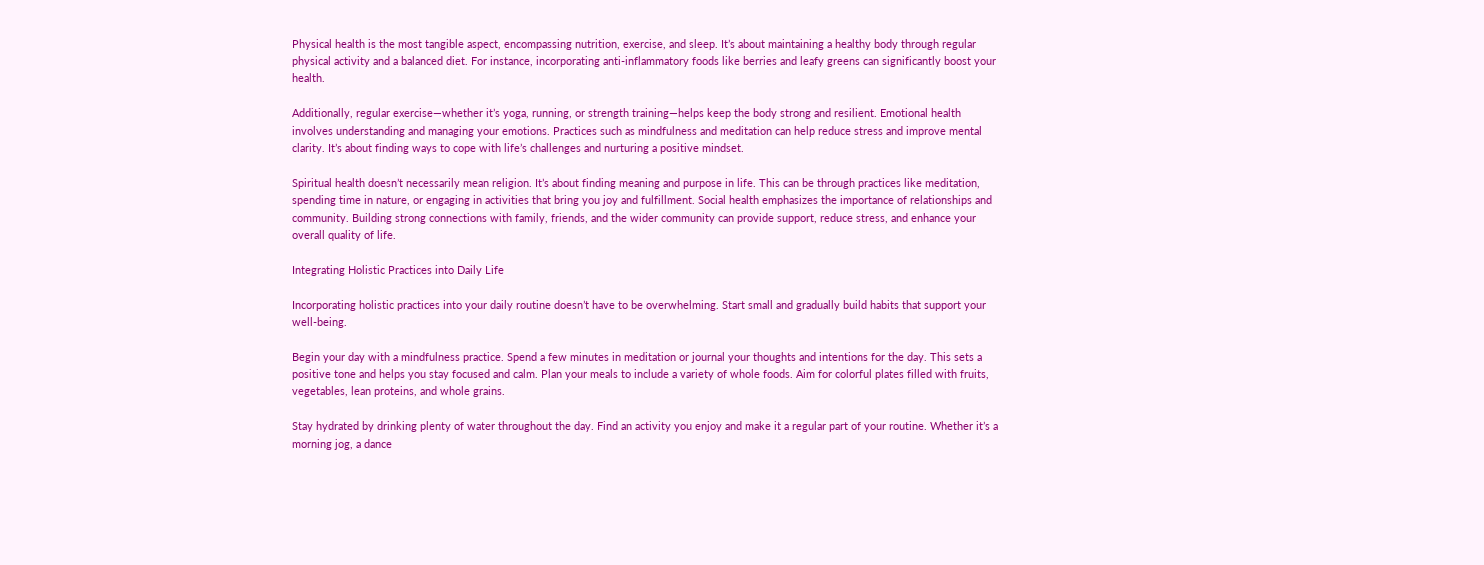Physical health is the most tangible aspect, encompassing nutrition, exercise, and sleep. It’s about maintaining a healthy body through regular physical activity and a balanced diet. For instance, incorporating anti-inflammatory foods like berries and leafy greens can significantly boost your health.

Additionally, regular exercise—whether it’s yoga, running, or strength training—helps keep the body strong and resilient. Emotional health involves understanding and managing your emotions. Practices such as mindfulness and meditation can help reduce stress and improve mental clarity. It’s about finding ways to cope with life’s challenges and nurturing a positive mindset.

Spiritual health doesn’t necessarily mean religion. It’s about finding meaning and purpose in life. This can be through practices like meditation, spending time in nature, or engaging in activities that bring you joy and fulfillment. Social health emphasizes the importance of relationships and community. Building strong connections with family, friends, and the wider community can provide support, reduce stress, and enhance your overall quality of life.

Integrating Holistic Practices into Daily Life

Incorporating holistic practices into your daily routine doesn’t have to be overwhelming. Start small and gradually build habits that support your well-being.

Begin your day with a mindfulness practice. Spend a few minutes in meditation or journal your thoughts and intentions for the day. This sets a positive tone and helps you stay focused and calm. Plan your meals to include a variety of whole foods. Aim for colorful plates filled with fruits, vegetables, lean proteins, and whole grains.

Stay hydrated by drinking plenty of water throughout the day. Find an activity you enjoy and make it a regular part of your routine. Whether it’s a morning jog, a dance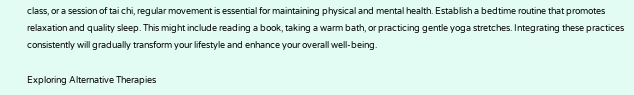class, or a session of tai chi, regular movement is essential for maintaining physical and mental health. Establish a bedtime routine that promotes relaxation and quality sleep. This might include reading a book, taking a warm bath, or practicing gentle yoga stretches. Integrating these practices consistently will gradually transform your lifestyle and enhance your overall well-being.

Exploring Alternative Therapies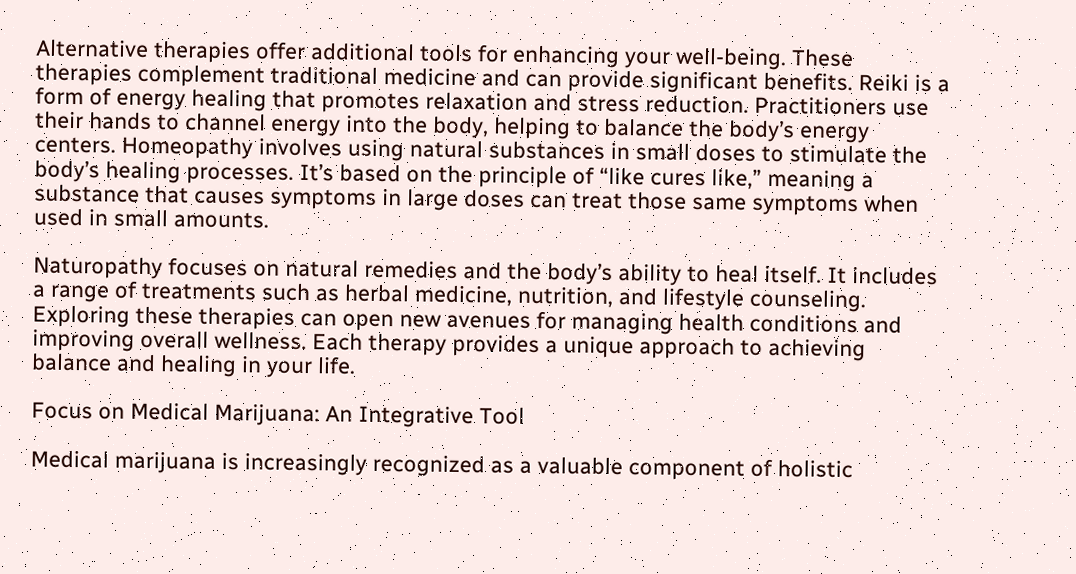Alternative therapies offer additional tools for enhancing your well-being. These therapies complement traditional medicine and can provide significant benefits. Reiki is a form of energy healing that promotes relaxation and stress reduction. Practitioners use their hands to channel energy into the body, helping to balance the body’s energy centers. Homeopathy involves using natural substances in small doses to stimulate the body’s healing processes. It’s based on the principle of “like cures like,” meaning a substance that causes symptoms in large doses can treat those same symptoms when used in small amounts.

Naturopathy focuses on natural remedies and the body’s ability to heal itself. It includes a range of treatments such as herbal medicine, nutrition, and lifestyle counseling. Exploring these therapies can open new avenues for managing health conditions and improving overall wellness. Each therapy provides a unique approach to achieving balance and healing in your life.

Focus on Medical Marijuana: An Integrative Tool

Medical marijuana is increasingly recognized as a valuable component of holistic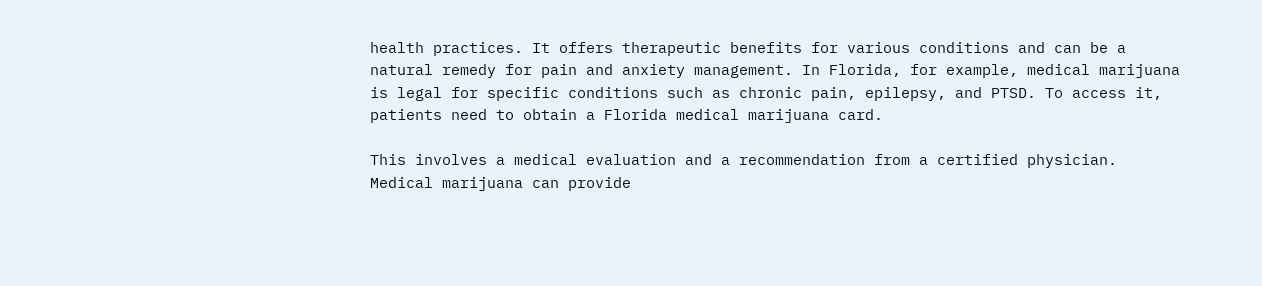health practices. It offers therapeutic benefits for various conditions and can be a natural remedy for pain and anxiety management. In Florida, for example, medical marijuana is legal for specific conditions such as chronic pain, epilepsy, and PTSD. To access it, patients need to obtain a Florida medical marijuana card.

This involves a medical evaluation and a recommendation from a certified physician. Medical marijuana can provide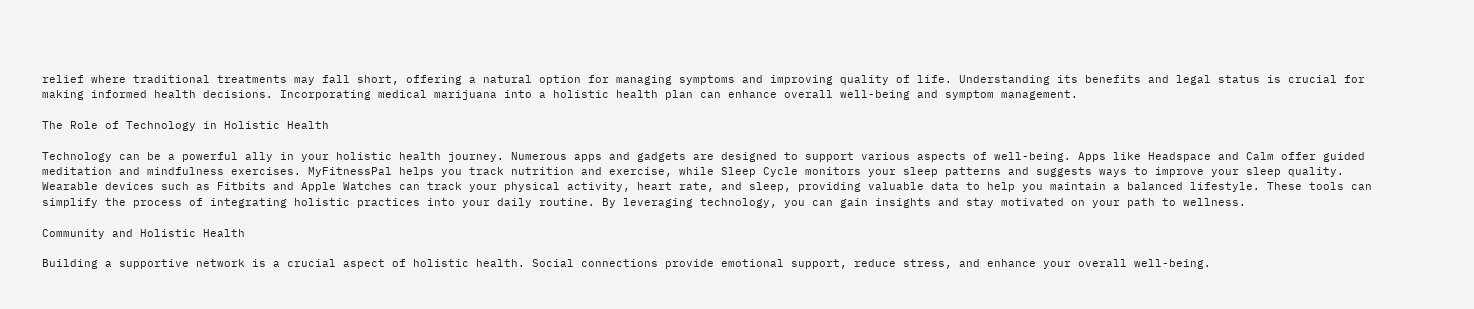relief where traditional treatments may fall short, offering a natural option for managing symptoms and improving quality of life. Understanding its benefits and legal status is crucial for making informed health decisions. Incorporating medical marijuana into a holistic health plan can enhance overall well-being and symptom management.

The Role of Technology in Holistic Health

Technology can be a powerful ally in your holistic health journey. Numerous apps and gadgets are designed to support various aspects of well-being. Apps like Headspace and Calm offer guided meditation and mindfulness exercises. MyFitnessPal helps you track nutrition and exercise, while Sleep Cycle monitors your sleep patterns and suggests ways to improve your sleep quality. Wearable devices such as Fitbits and Apple Watches can track your physical activity, heart rate, and sleep, providing valuable data to help you maintain a balanced lifestyle. These tools can simplify the process of integrating holistic practices into your daily routine. By leveraging technology, you can gain insights and stay motivated on your path to wellness.

Community and Holistic Health

Building a supportive network is a crucial aspect of holistic health. Social connections provide emotional support, reduce stress, and enhance your overall well-being.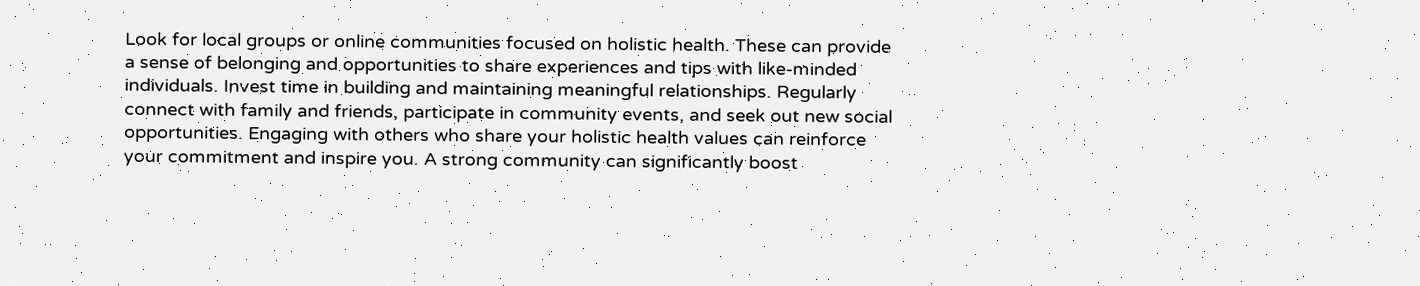Look for local groups or online communities focused on holistic health. These can provide a sense of belonging and opportunities to share experiences and tips with like-minded individuals. Invest time in building and maintaining meaningful relationships. Regularly connect with family and friends, participate in community events, and seek out new social opportunities. Engaging with others who share your holistic health values can reinforce your commitment and inspire you. A strong community can significantly boost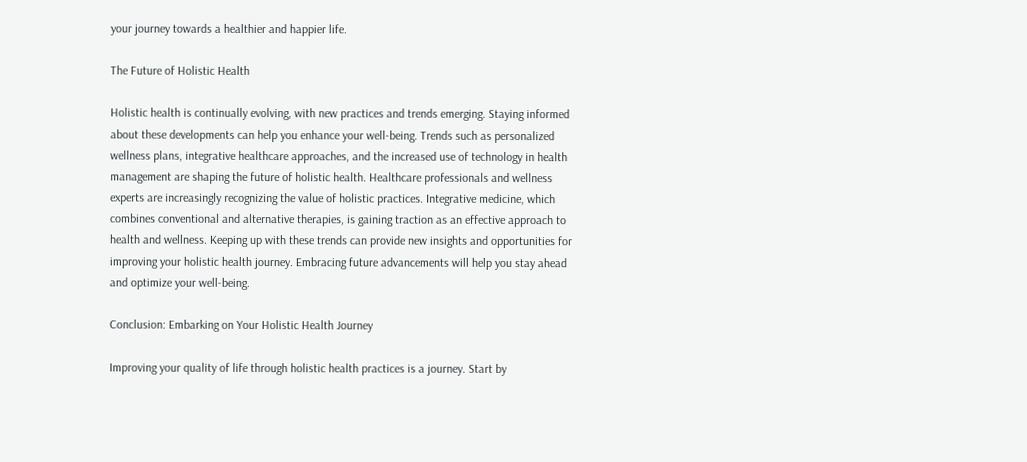your journey towards a healthier and happier life.

The Future of Holistic Health

Holistic health is continually evolving, with new practices and trends emerging. Staying informed about these developments can help you enhance your well-being. Trends such as personalized wellness plans, integrative healthcare approaches, and the increased use of technology in health management are shaping the future of holistic health. Healthcare professionals and wellness experts are increasingly recognizing the value of holistic practices. Integrative medicine, which combines conventional and alternative therapies, is gaining traction as an effective approach to health and wellness. Keeping up with these trends can provide new insights and opportunities for improving your holistic health journey. Embracing future advancements will help you stay ahead and optimize your well-being.

Conclusion: Embarking on Your Holistic Health Journey

Improving your quality of life through holistic health practices is a journey. Start by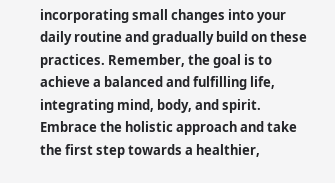incorporating small changes into your daily routine and gradually build on these practices. Remember, the goal is to achieve a balanced and fulfilling life, integrating mind, body, and spirit. Embrace the holistic approach and take the first step towards a healthier,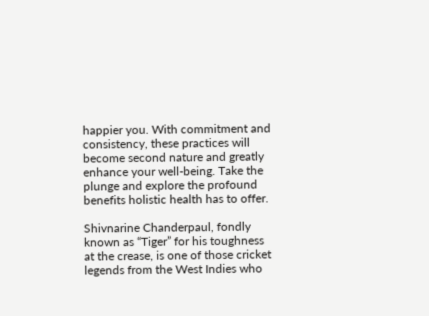happier you. With commitment and consistency, these practices will become second nature and greatly enhance your well-being. Take the plunge and explore the profound benefits holistic health has to offer.

Shivnarine Chanderpaul, fondly known as “Tiger” for his toughness at the crease, is one of those cricket legends from the West Indies who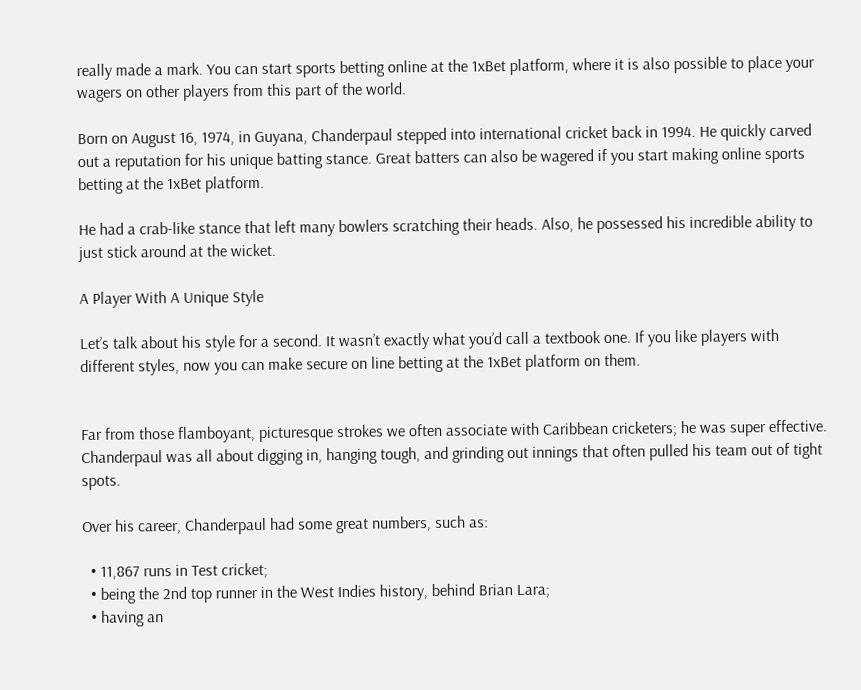really made a mark. You can start sports betting online at the 1xBet platform, where it is also possible to place your wagers on other players from this part of the world.

Born on August 16, 1974, in Guyana, Chanderpaul stepped into international cricket back in 1994. He quickly carved out a reputation for his unique batting stance. Great batters can also be wagered if you start making online sports betting at the 1xBet platform.

He had a crab-like stance that left many bowlers scratching their heads. Also, he possessed his incredible ability to just stick around at the wicket.

A Player With A Unique Style

Let’s talk about his style for a second. It wasn’t exactly what you’d call a textbook one. If you like players with different styles, now you can make secure on line betting at the 1xBet platform on them.


Far from those flamboyant, picturesque strokes we often associate with Caribbean cricketers; he was super effective. Chanderpaul was all about digging in, hanging tough, and grinding out innings that often pulled his team out of tight spots.

Over his career, Chanderpaul had some great numbers, such as:

  • 11,867 runs in Test cricket;
  • being the 2nd top runner in the West Indies history, behind Brian Lara;
  • having an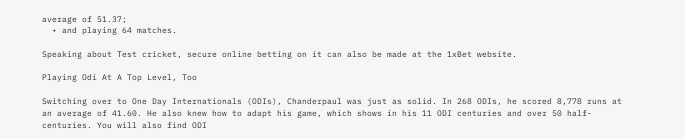average of 51.37;
  • and playing 64 matches.

Speaking about Test cricket, secure online betting on it can also be made at the 1xBet website.

Playing Odi At A Top Level, Too

Switching over to One Day Internationals (ODIs), Chanderpaul was just as solid. In 268 ODIs, he scored 8,778 runs at an average of 41.60. He also knew how to adapt his game, which shows in his 11 ODI centuries and over 50 half-centuries. You will also find ODI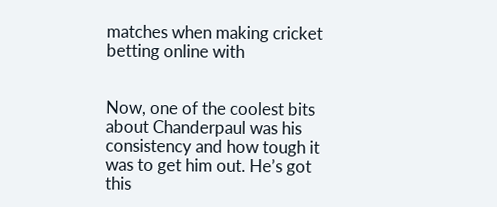matches when making cricket betting online with


Now, one of the coolest bits about Chanderpaul was his consistency and how tough it was to get him out. He’s got this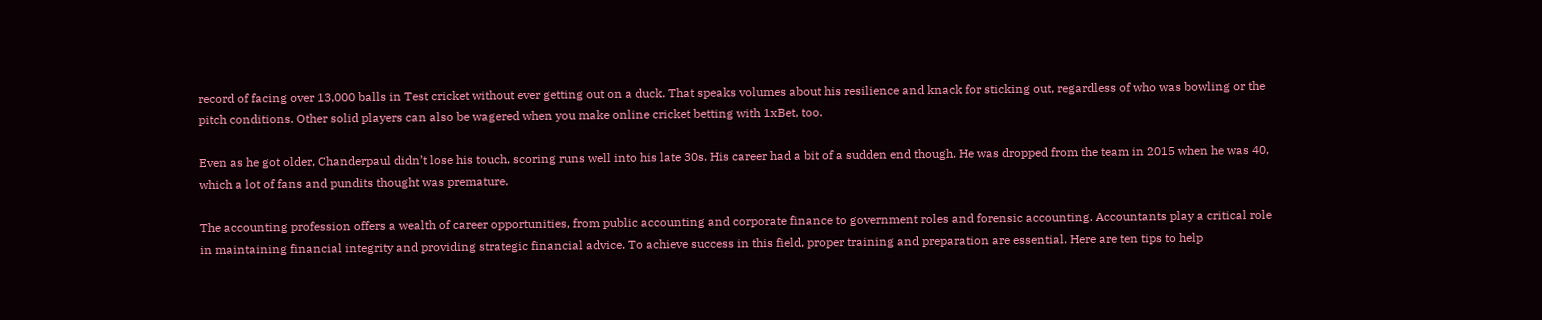record of facing over 13,000 balls in Test cricket without ever getting out on a duck. That speaks volumes about his resilience and knack for sticking out, regardless of who was bowling or the pitch conditions. Other solid players can also be wagered when you make online cricket betting with 1xBet, too.

Even as he got older, Chanderpaul didn’t lose his touch, scoring runs well into his late 30s. His career had a bit of a sudden end though. He was dropped from the team in 2015 when he was 40, which a lot of fans and pundits thought was premature.

The accounting profession offers a wealth of career opportunities, from public accounting and corporate finance to government roles and forensic accounting. Accountants play a critical role in maintaining financial integrity and providing strategic financial advice. To achieve success in this field, proper training and preparation are essential. Here are ten tips to help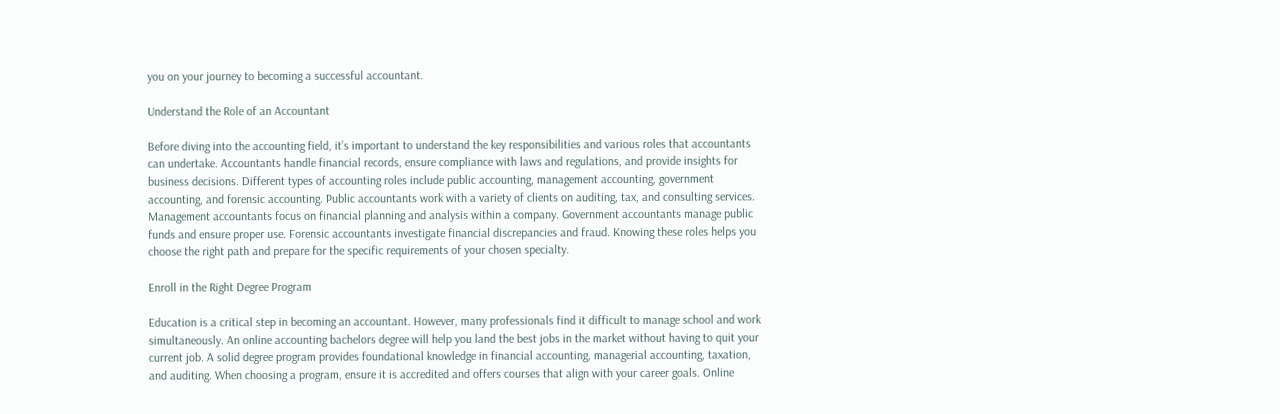you on your journey to becoming a successful accountant.

Understand the Role of an Accountant

Before diving into the accounting field, it’s important to understand the key responsibilities and various roles that accountants can undertake. Accountants handle financial records, ensure compliance with laws and regulations, and provide insights for business decisions. Different types of accounting roles include public accounting, management accounting, government accounting, and forensic accounting. Public accountants work with a variety of clients on auditing, tax, and consulting services. Management accountants focus on financial planning and analysis within a company. Government accountants manage public funds and ensure proper use. Forensic accountants investigate financial discrepancies and fraud. Knowing these roles helps you choose the right path and prepare for the specific requirements of your chosen specialty.

Enroll in the Right Degree Program

Education is a critical step in becoming an accountant. However, many professionals find it difficult to manage school and work simultaneously. An online accounting bachelors degree will help you land the best jobs in the market without having to quit your current job. A solid degree program provides foundational knowledge in financial accounting, managerial accounting, taxation, and auditing. When choosing a program, ensure it is accredited and offers courses that align with your career goals. Online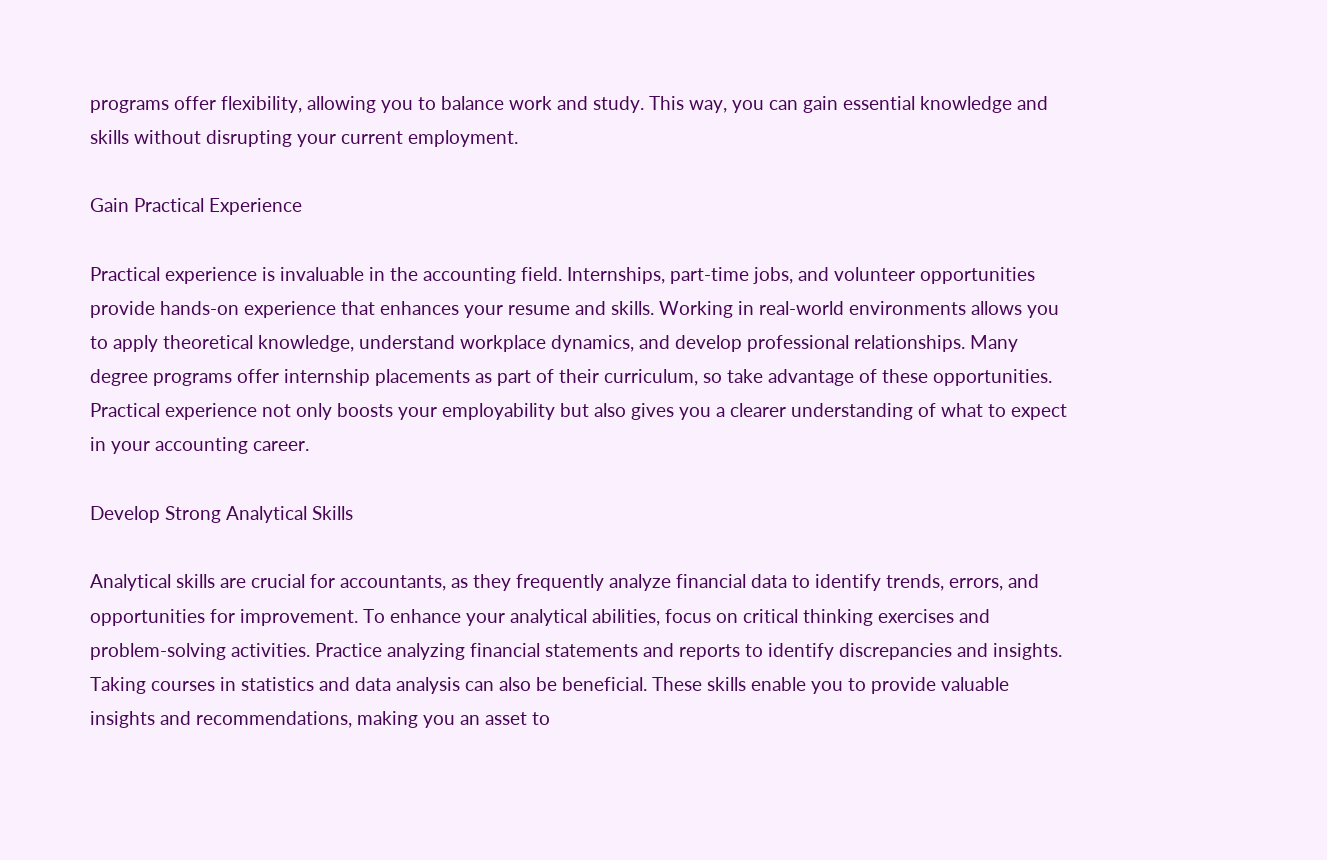programs offer flexibility, allowing you to balance work and study. This way, you can gain essential knowledge and skills without disrupting your current employment.

Gain Practical Experience

Practical experience is invaluable in the accounting field. Internships, part-time jobs, and volunteer opportunities provide hands-on experience that enhances your resume and skills. Working in real-world environments allows you to apply theoretical knowledge, understand workplace dynamics, and develop professional relationships. Many degree programs offer internship placements as part of their curriculum, so take advantage of these opportunities. Practical experience not only boosts your employability but also gives you a clearer understanding of what to expect in your accounting career.

Develop Strong Analytical Skills

Analytical skills are crucial for accountants, as they frequently analyze financial data to identify trends, errors, and opportunities for improvement. To enhance your analytical abilities, focus on critical thinking exercises and problem-solving activities. Practice analyzing financial statements and reports to identify discrepancies and insights. Taking courses in statistics and data analysis can also be beneficial. These skills enable you to provide valuable insights and recommendations, making you an asset to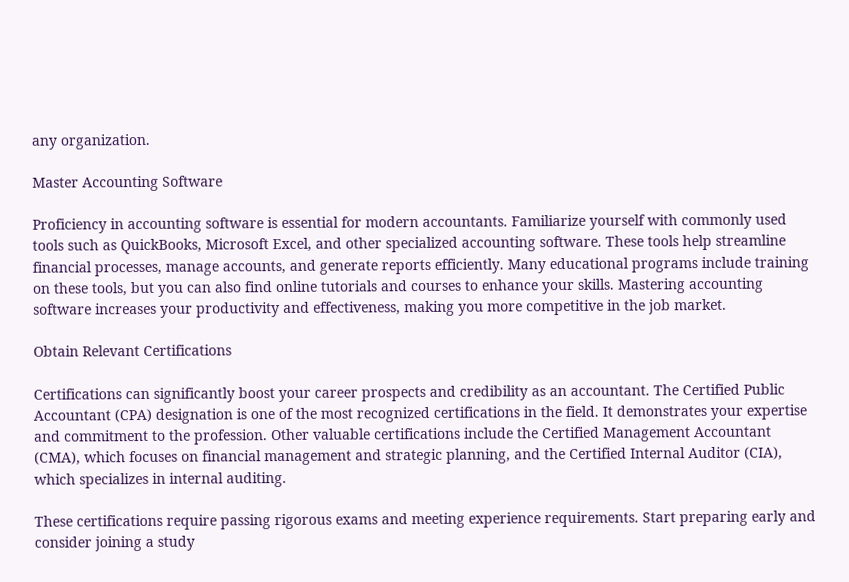any organization.

Master Accounting Software

Proficiency in accounting software is essential for modern accountants. Familiarize yourself with commonly used tools such as QuickBooks, Microsoft Excel, and other specialized accounting software. These tools help streamline financial processes, manage accounts, and generate reports efficiently. Many educational programs include training on these tools, but you can also find online tutorials and courses to enhance your skills. Mastering accounting software increases your productivity and effectiveness, making you more competitive in the job market.

Obtain Relevant Certifications

Certifications can significantly boost your career prospects and credibility as an accountant. The Certified Public Accountant (CPA) designation is one of the most recognized certifications in the field. It demonstrates your expertise and commitment to the profession. Other valuable certifications include the Certified Management Accountant (CMA), which focuses on financial management and strategic planning, and the Certified Internal Auditor (CIA), which specializes in internal auditing.

These certifications require passing rigorous exams and meeting experience requirements. Start preparing early and consider joining a study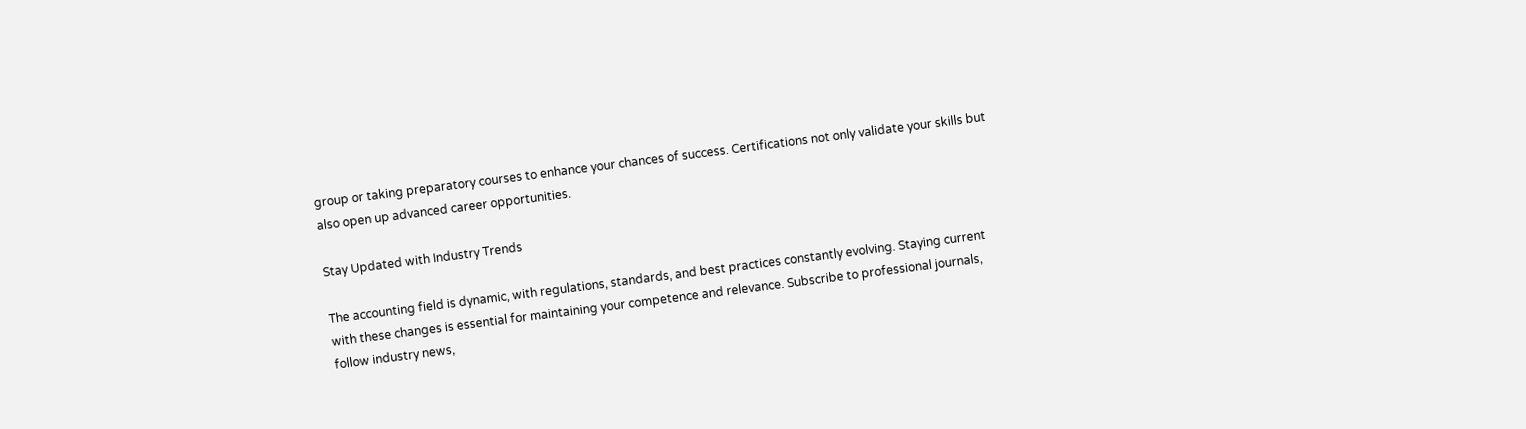group or taking preparatory courses to enhance your chances of success. Certifications not only validate your skills but also open up advanced career opportunities.

Stay Updated with Industry Trends

The accounting field is dynamic, with regulations, standards, and best practices constantly evolving. Staying current with these changes is essential for maintaining your competence and relevance. Subscribe to professional journals, follow industry news,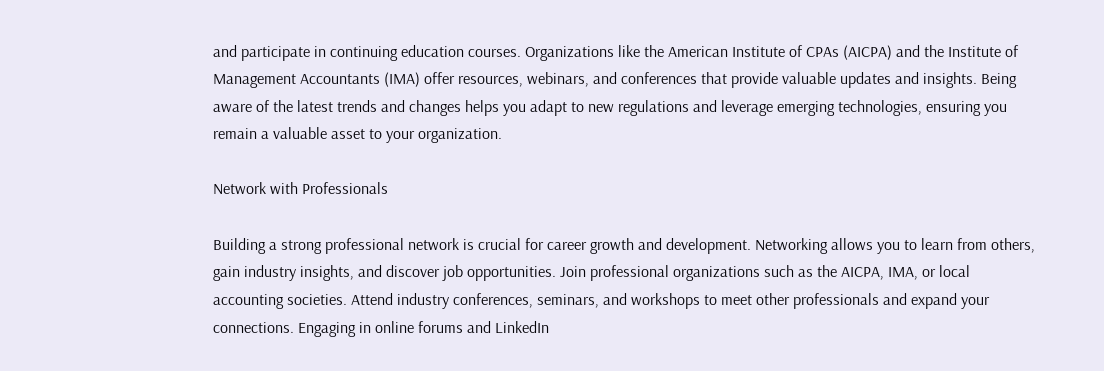and participate in continuing education courses. Organizations like the American Institute of CPAs (AICPA) and the Institute of Management Accountants (IMA) offer resources, webinars, and conferences that provide valuable updates and insights. Being aware of the latest trends and changes helps you adapt to new regulations and leverage emerging technologies, ensuring you remain a valuable asset to your organization.

Network with Professionals

Building a strong professional network is crucial for career growth and development. Networking allows you to learn from others, gain industry insights, and discover job opportunities. Join professional organizations such as the AICPA, IMA, or local accounting societies. Attend industry conferences, seminars, and workshops to meet other professionals and expand your connections. Engaging in online forums and LinkedIn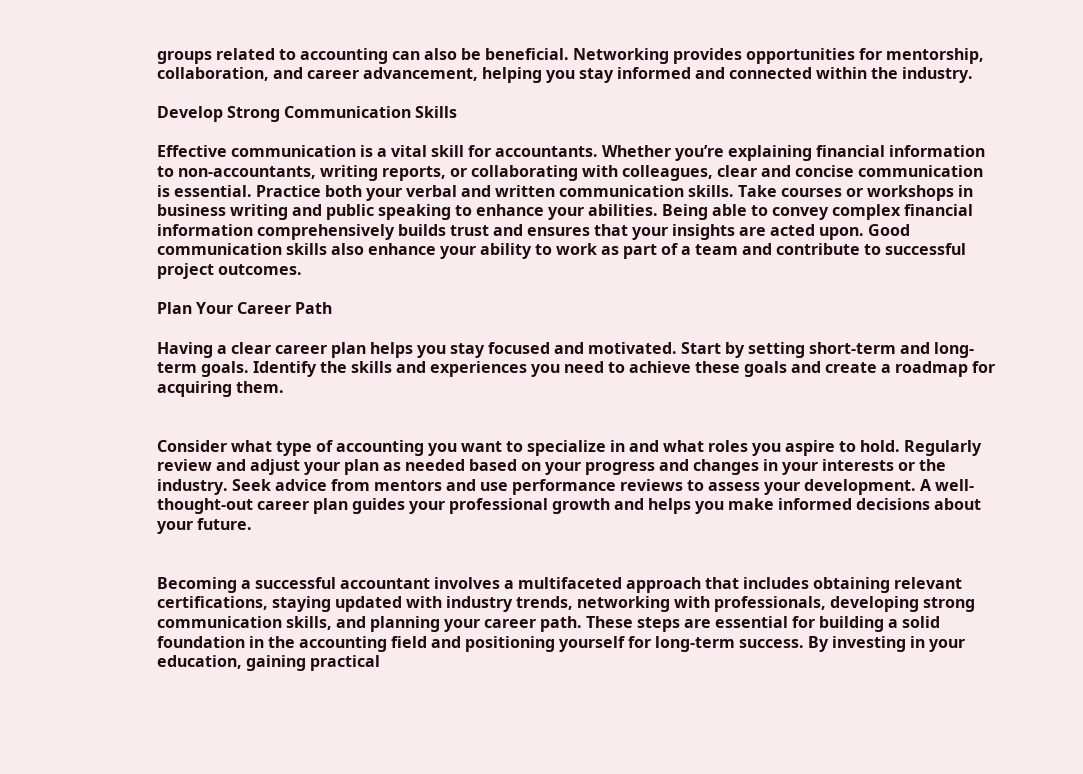groups related to accounting can also be beneficial. Networking provides opportunities for mentorship, collaboration, and career advancement, helping you stay informed and connected within the industry.

Develop Strong Communication Skills

Effective communication is a vital skill for accountants. Whether you’re explaining financial information to non-accountants, writing reports, or collaborating with colleagues, clear and concise communication is essential. Practice both your verbal and written communication skills. Take courses or workshops in business writing and public speaking to enhance your abilities. Being able to convey complex financial information comprehensively builds trust and ensures that your insights are acted upon. Good communication skills also enhance your ability to work as part of a team and contribute to successful project outcomes.

Plan Your Career Path

Having a clear career plan helps you stay focused and motivated. Start by setting short-term and long-term goals. Identify the skills and experiences you need to achieve these goals and create a roadmap for acquiring them.


Consider what type of accounting you want to specialize in and what roles you aspire to hold. Regularly review and adjust your plan as needed based on your progress and changes in your interests or the industry. Seek advice from mentors and use performance reviews to assess your development. A well-thought-out career plan guides your professional growth and helps you make informed decisions about your future.


Becoming a successful accountant involves a multifaceted approach that includes obtaining relevant certifications, staying updated with industry trends, networking with professionals, developing strong communication skills, and planning your career path. These steps are essential for building a solid foundation in the accounting field and positioning yourself for long-term success. By investing in your education, gaining practical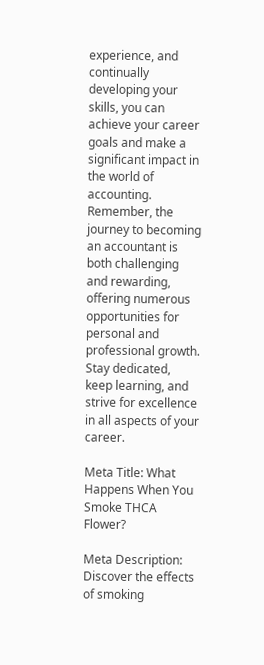experience, and continually developing your skills, you can achieve your career goals and make a significant impact in the world of accounting. Remember, the journey to becoming an accountant is both challenging and rewarding, offering numerous opportunities for personal and professional growth. Stay dedicated, keep learning, and strive for excellence in all aspects of your career.

Meta Title: What Happens When You Smoke THCA Flower?

Meta Description: Discover the effects of smoking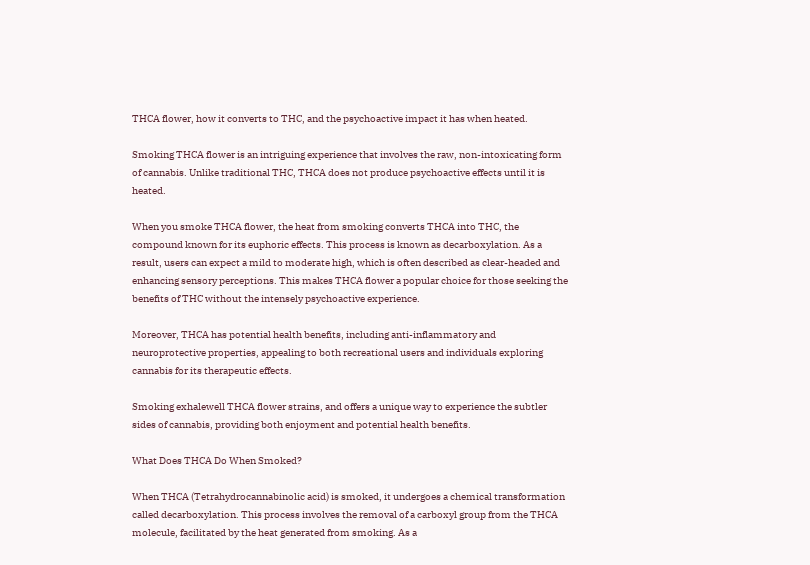THCA flower, how it converts to THC, and the psychoactive impact it has when heated.

Smoking THCA flower is an intriguing experience that involves the raw, non-intoxicating form of cannabis. Unlike traditional THC, THCA does not produce psychoactive effects until it is heated.

When you smoke THCA flower, the heat from smoking converts THCA into THC, the compound known for its euphoric effects. This process is known as decarboxylation. As a result, users can expect a mild to moderate high, which is often described as clear-headed and enhancing sensory perceptions. This makes THCA flower a popular choice for those seeking the benefits of THC without the intensely psychoactive experience.

Moreover, THCA has potential health benefits, including anti-inflammatory and neuroprotective properties, appealing to both recreational users and individuals exploring cannabis for its therapeutic effects.

Smoking exhalewell THCA flower strains, and offers a unique way to experience the subtler sides of cannabis, providing both enjoyment and potential health benefits.

What Does THCA Do When Smoked?

When THCA (Tetrahydrocannabinolic acid) is smoked, it undergoes a chemical transformation called decarboxylation. This process involves the removal of a carboxyl group from the THCA molecule, facilitated by the heat generated from smoking. As a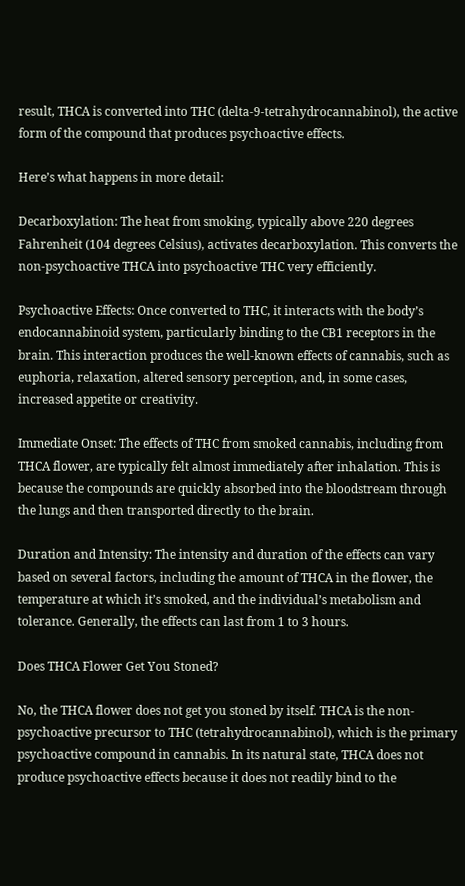result, THCA is converted into THC (delta-9-tetrahydrocannabinol), the active form of the compound that produces psychoactive effects.

Here’s what happens in more detail:

Decarboxylation: The heat from smoking, typically above 220 degrees Fahrenheit (104 degrees Celsius), activates decarboxylation. This converts the non-psychoactive THCA into psychoactive THC very efficiently.

Psychoactive Effects: Once converted to THC, it interacts with the body’s endocannabinoid system, particularly binding to the CB1 receptors in the brain. This interaction produces the well-known effects of cannabis, such as euphoria, relaxation, altered sensory perception, and, in some cases, increased appetite or creativity.

Immediate Onset: The effects of THC from smoked cannabis, including from THCA flower, are typically felt almost immediately after inhalation. This is because the compounds are quickly absorbed into the bloodstream through the lungs and then transported directly to the brain.

Duration and Intensity: The intensity and duration of the effects can vary based on several factors, including the amount of THCA in the flower, the temperature at which it’s smoked, and the individual’s metabolism and tolerance. Generally, the effects can last from 1 to 3 hours.

Does THCA Flower Get You Stoned?

No, the THCA flower does not get you stoned by itself. THCA is the non-psychoactive precursor to THC (tetrahydrocannabinol), which is the primary psychoactive compound in cannabis. In its natural state, THCA does not produce psychoactive effects because it does not readily bind to the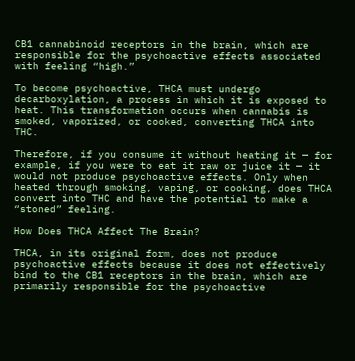CB1 cannabinoid receptors in the brain, which are responsible for the psychoactive effects associated with feeling “high.”

To become psychoactive, THCA must undergo decarboxylation, a process in which it is exposed to heat. This transformation occurs when cannabis is smoked, vaporized, or cooked, converting THCA into THC.

Therefore, if you consume it without heating it — for example, if you were to eat it raw or juice it — it would not produce psychoactive effects. Only when heated through smoking, vaping, or cooking, does THCA convert into THC and have the potential to make a “stoned” feeling.

How Does THCA Affect The Brain?

THCA, in its original form, does not produce psychoactive effects because it does not effectively bind to the CB1 receptors in the brain, which are primarily responsible for the psychoactive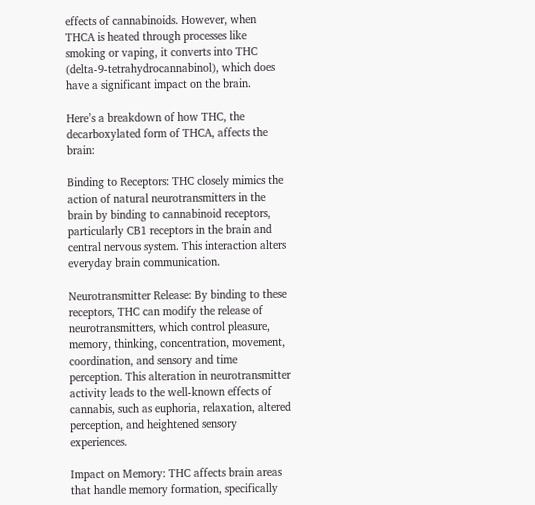effects of cannabinoids. However, when THCA is heated through processes like smoking or vaping, it converts into THC (delta-9-tetrahydrocannabinol), which does have a significant impact on the brain.

Here’s a breakdown of how THC, the decarboxylated form of THCA, affects the brain:

Binding to Receptors: THC closely mimics the action of natural neurotransmitters in the brain by binding to cannabinoid receptors, particularly CB1 receptors in the brain and central nervous system. This interaction alters everyday brain communication.

Neurotransmitter Release: By binding to these receptors, THC can modify the release of neurotransmitters, which control pleasure, memory, thinking, concentration, movement, coordination, and sensory and time perception. This alteration in neurotransmitter activity leads to the well-known effects of cannabis, such as euphoria, relaxation, altered perception, and heightened sensory experiences.

Impact on Memory: THC affects brain areas that handle memory formation, specifically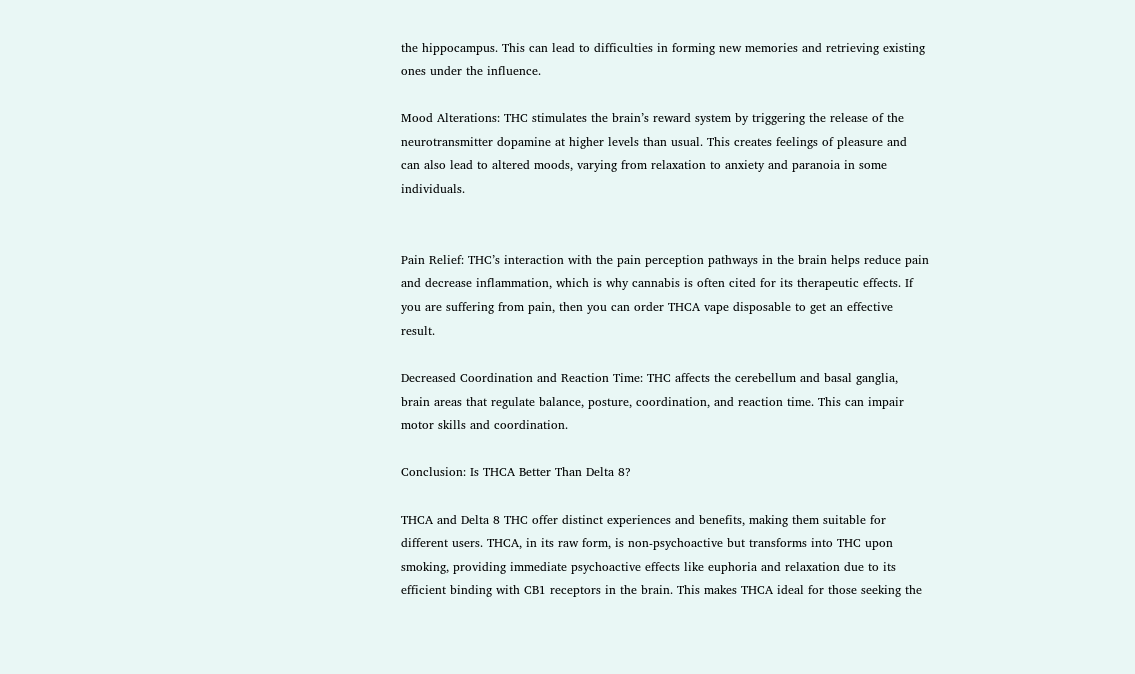the hippocampus. This can lead to difficulties in forming new memories and retrieving existing ones under the influence.

Mood Alterations: THC stimulates the brain’s reward system by triggering the release of the neurotransmitter dopamine at higher levels than usual. This creates feelings of pleasure and can also lead to altered moods, varying from relaxation to anxiety and paranoia in some individuals.


Pain Relief: THC’s interaction with the pain perception pathways in the brain helps reduce pain and decrease inflammation, which is why cannabis is often cited for its therapeutic effects. If you are suffering from pain, then you can order THCA vape disposable to get an effective result.

Decreased Coordination and Reaction Time: THC affects the cerebellum and basal ganglia, brain areas that regulate balance, posture, coordination, and reaction time. This can impair motor skills and coordination.

Conclusion: Is THCA Better Than Delta 8?

THCA and Delta 8 THC offer distinct experiences and benefits, making them suitable for different users. THCA, in its raw form, is non-psychoactive but transforms into THC upon smoking, providing immediate psychoactive effects like euphoria and relaxation due to its efficient binding with CB1 receptors in the brain. This makes THCA ideal for those seeking the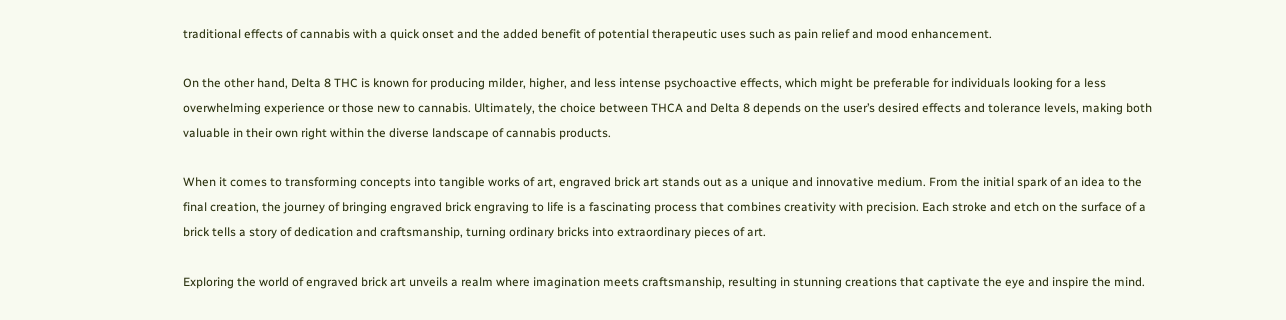traditional effects of cannabis with a quick onset and the added benefit of potential therapeutic uses such as pain relief and mood enhancement.

On the other hand, Delta 8 THC is known for producing milder, higher, and less intense psychoactive effects, which might be preferable for individuals looking for a less overwhelming experience or those new to cannabis. Ultimately, the choice between THCA and Delta 8 depends on the user’s desired effects and tolerance levels, making both valuable in their own right within the diverse landscape of cannabis products.

When it comes to transforming concepts into tangible works of art, engraved brick art stands out as a unique and innovative medium. From the initial spark of an idea to the final creation, the journey of bringing engraved brick engraving to life is a fascinating process that combines creativity with precision. Each stroke and etch on the surface of a brick tells a story of dedication and craftsmanship, turning ordinary bricks into extraordinary pieces of art.

Exploring the world of engraved brick art unveils a realm where imagination meets craftsmanship, resulting in stunning creations that captivate the eye and inspire the mind.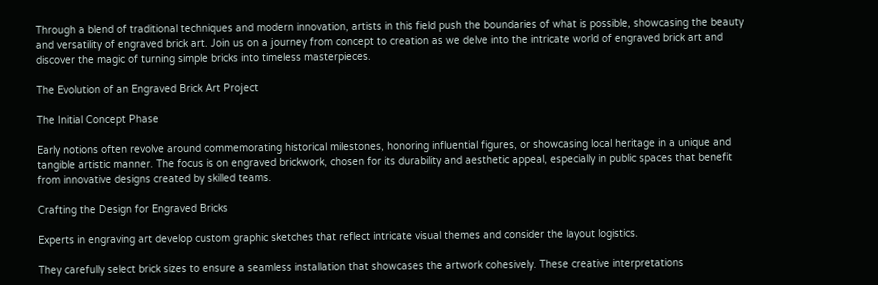Through a blend of traditional techniques and modern innovation, artists in this field push the boundaries of what is possible, showcasing the beauty and versatility of engraved brick art. Join us on a journey from concept to creation as we delve into the intricate world of engraved brick art and discover the magic of turning simple bricks into timeless masterpieces.

The Evolution of an Engraved Brick Art Project

The Initial Concept Phase

Early notions often revolve around commemorating historical milestones, honoring influential figures, or showcasing local heritage in a unique and tangible artistic manner. The focus is on engraved brickwork, chosen for its durability and aesthetic appeal, especially in public spaces that benefit from innovative designs created by skilled teams.

Crafting the Design for Engraved Bricks

Experts in engraving art develop custom graphic sketches that reflect intricate visual themes and consider the layout logistics.

They carefully select brick sizes to ensure a seamless installation that showcases the artwork cohesively. These creative interpretations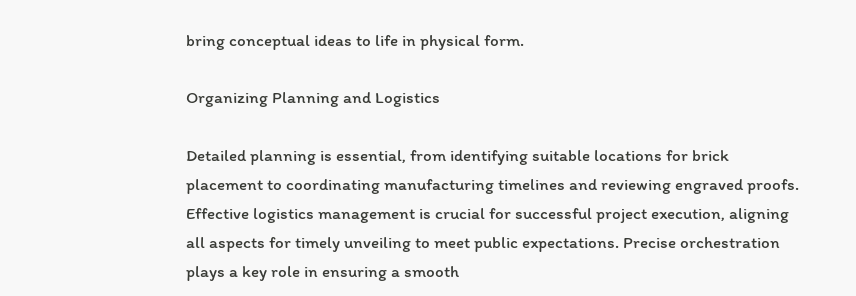bring conceptual ideas to life in physical form.

Organizing Planning and Logistics

Detailed planning is essential, from identifying suitable locations for brick placement to coordinating manufacturing timelines and reviewing engraved proofs. Effective logistics management is crucial for successful project execution, aligning all aspects for timely unveiling to meet public expectations. Precise orchestration plays a key role in ensuring a smooth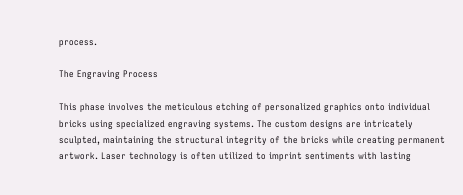process.

The Engraving Process

This phase involves the meticulous etching of personalized graphics onto individual bricks using specialized engraving systems. The custom designs are intricately sculpted, maintaining the structural integrity of the bricks while creating permanent artwork. Laser technology is often utilized to imprint sentiments with lasting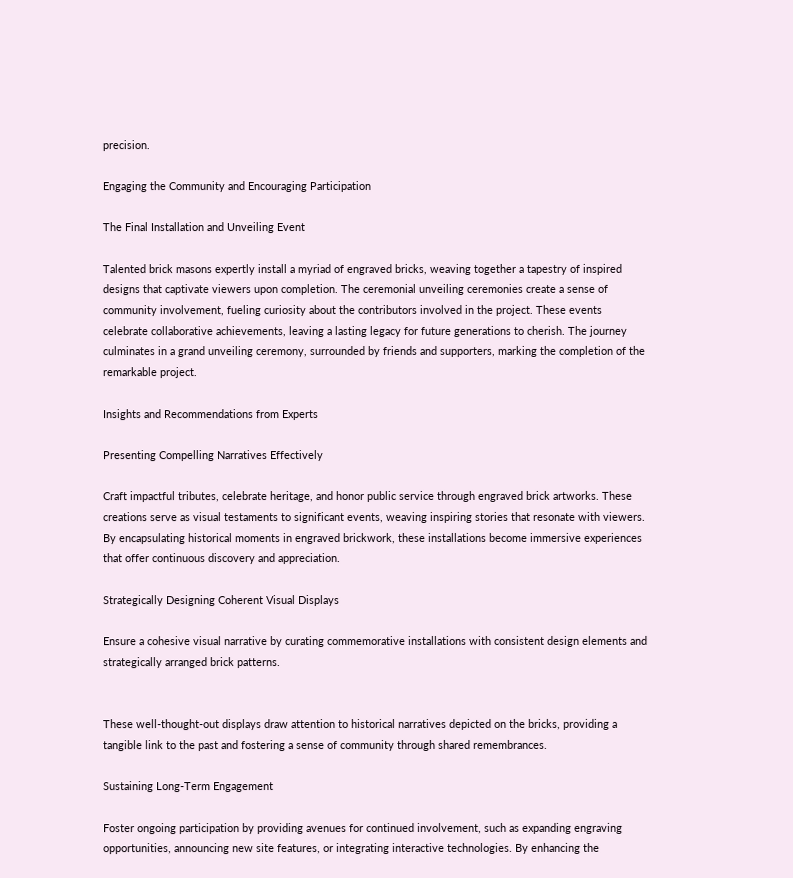precision.

Engaging the Community and Encouraging Participation

The Final Installation and Unveiling Event

Talented brick masons expertly install a myriad of engraved bricks, weaving together a tapestry of inspired designs that captivate viewers upon completion. The ceremonial unveiling ceremonies create a sense of community involvement, fueling curiosity about the contributors involved in the project. These events celebrate collaborative achievements, leaving a lasting legacy for future generations to cherish. The journey culminates in a grand unveiling ceremony, surrounded by friends and supporters, marking the completion of the remarkable project.

Insights and Recommendations from Experts

Presenting Compelling Narratives Effectively

Craft impactful tributes, celebrate heritage, and honor public service through engraved brick artworks. These creations serve as visual testaments to significant events, weaving inspiring stories that resonate with viewers. By encapsulating historical moments in engraved brickwork, these installations become immersive experiences that offer continuous discovery and appreciation.

Strategically Designing Coherent Visual Displays

Ensure a cohesive visual narrative by curating commemorative installations with consistent design elements and strategically arranged brick patterns.


These well-thought-out displays draw attention to historical narratives depicted on the bricks, providing a tangible link to the past and fostering a sense of community through shared remembrances.

Sustaining Long-Term Engagement

Foster ongoing participation by providing avenues for continued involvement, such as expanding engraving opportunities, announcing new site features, or integrating interactive technologies. By enhancing the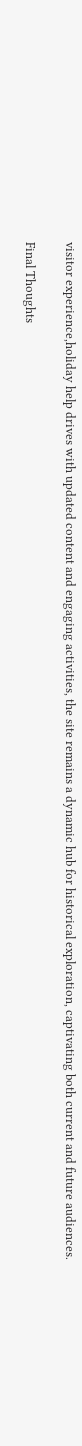visitor experience,holiday help drives with updated content and engaging activities, the site remains a dynamic hub for historical exploration, captivating both current and future audiences.

Final Thoughts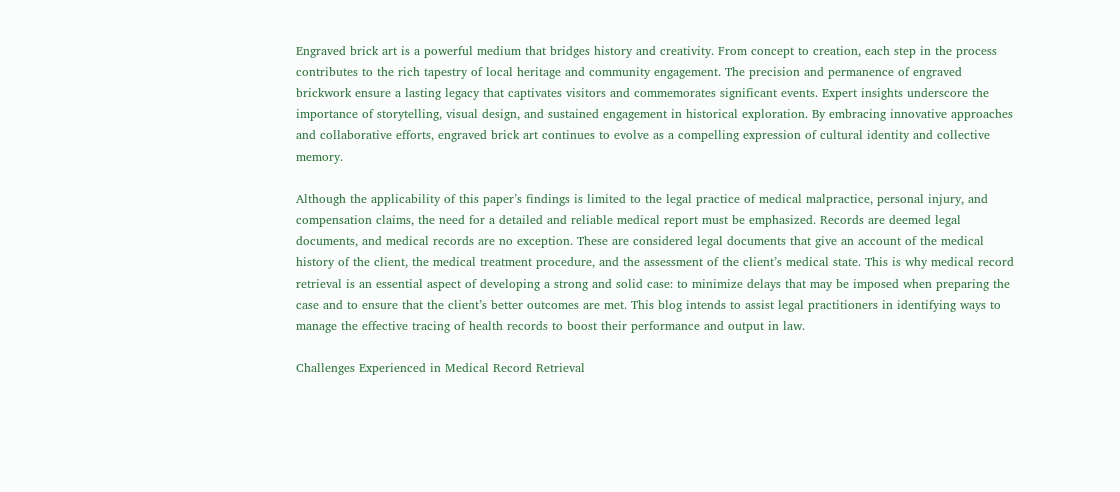Engraved brick art is a powerful medium that bridges history and creativity. From concept to creation, each step in the process contributes to the rich tapestry of local heritage and community engagement. The precision and permanence of engraved brickwork ensure a lasting legacy that captivates visitors and commemorates significant events. Expert insights underscore the importance of storytelling, visual design, and sustained engagement in historical exploration. By embracing innovative approaches and collaborative efforts, engraved brick art continues to evolve as a compelling expression of cultural identity and collective memory.

Although the applicability of this paper’s findings is limited to the legal practice of medical malpractice, personal injury, and compensation claims, the need for a detailed and reliable medical report must be emphasized. Records are deemed legal documents, and medical records are no exception. These are considered legal documents that give an account of the medical history of the client, the medical treatment procedure, and the assessment of the client’s medical state. This is why medical record retrieval is an essential aspect of developing a strong and solid case: to minimize delays that may be imposed when preparing the case and to ensure that the client’s better outcomes are met. This blog intends to assist legal practitioners in identifying ways to manage the effective tracing of health records to boost their performance and output in law.

Challenges Experienced in Medical Record Retrieval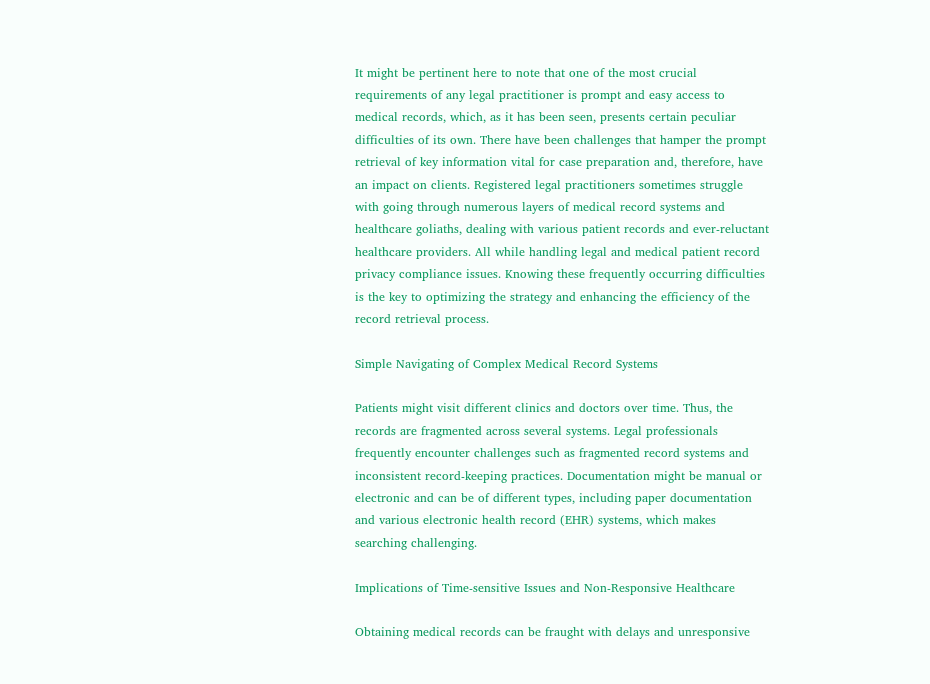It might be pertinent here to note that one of the most crucial requirements of any legal practitioner is prompt and easy access to medical records, which, as it has been seen, presents certain peculiar difficulties of its own. There have been challenges that hamper the prompt retrieval of key information vital for case preparation and, therefore, have an impact on clients. Registered legal practitioners sometimes struggle with going through numerous layers of medical record systems and healthcare goliaths, dealing with various patient records and ever-reluctant healthcare providers. All while handling legal and medical patient record privacy compliance issues. Knowing these frequently occurring difficulties is the key to optimizing the strategy and enhancing the efficiency of the record retrieval process.

Simple Navigating of Complex Medical Record Systems

Patients might visit different clinics and doctors over time. Thus, the records are fragmented across several systems. Legal professionals frequently encounter challenges such as fragmented record systems and inconsistent record-keeping practices. Documentation might be manual or electronic and can be of different types, including paper documentation and various electronic health record (EHR) systems, which makes searching challenging.

Implications of Time-sensitive Issues and Non-Responsive Healthcare

Obtaining medical records can be fraught with delays and unresponsive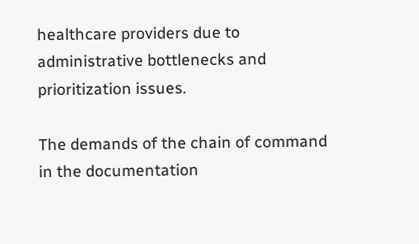healthcare providers due to administrative bottlenecks and prioritization issues.

The demands of the chain of command in the documentation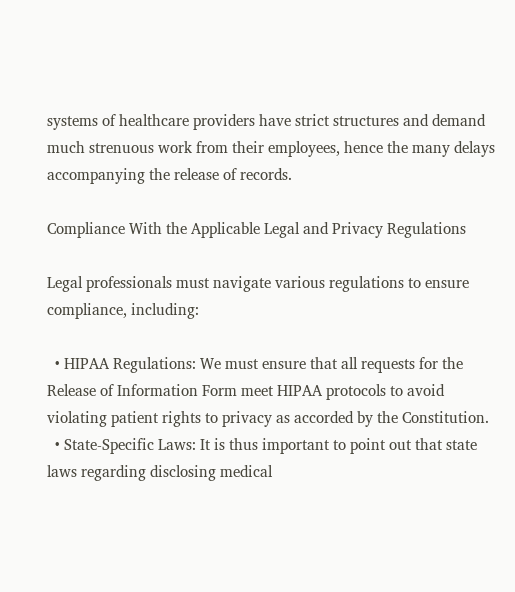systems of healthcare providers have strict structures and demand much strenuous work from their employees, hence the many delays accompanying the release of records.

Compliance With the Applicable Legal and Privacy Regulations

Legal professionals must navigate various regulations to ensure compliance, including:

  • HIPAA Regulations: We must ensure that all requests for the Release of Information Form meet HIPAA protocols to avoid violating patient rights to privacy as accorded by the Constitution.
  • State-Specific Laws: It is thus important to point out that state laws regarding disclosing medical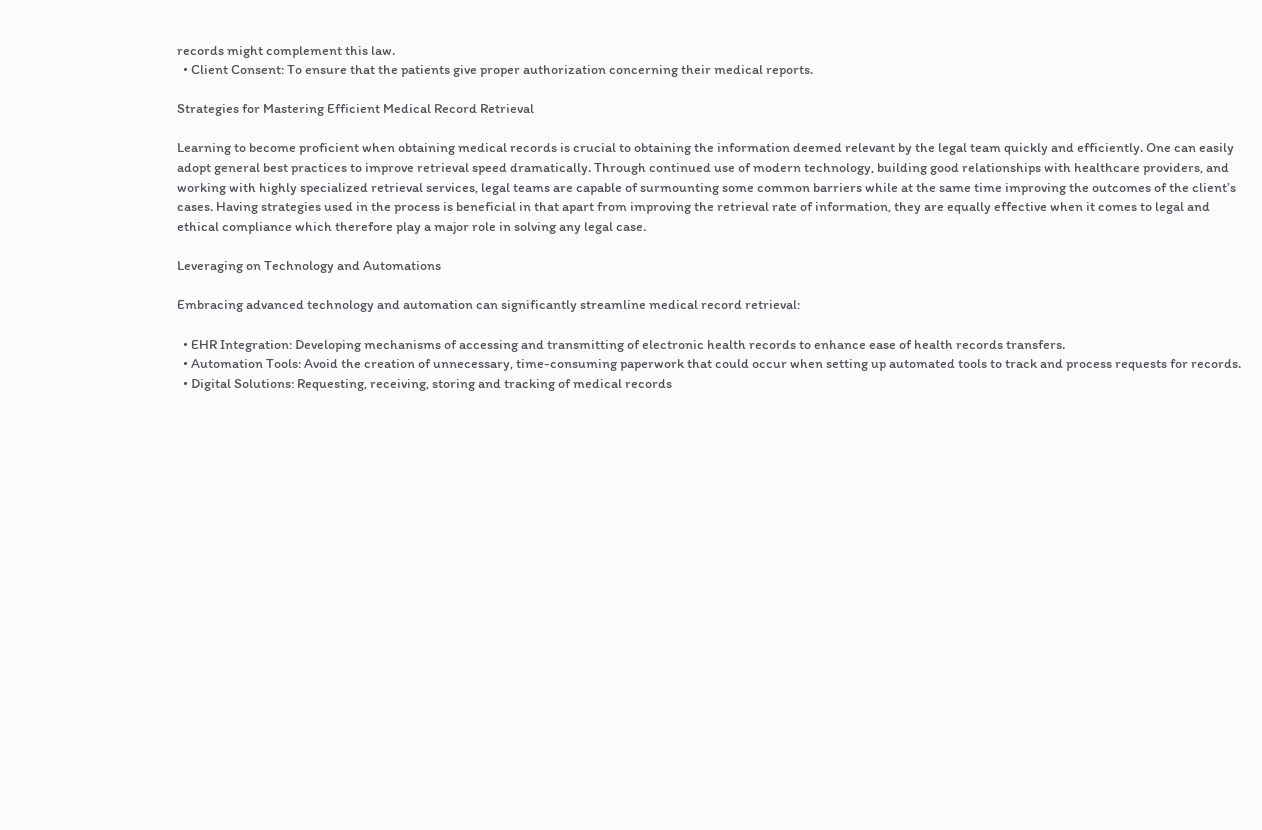records might complement this law.
  • Client Consent: To ensure that the patients give proper authorization concerning their medical reports.

Strategies for Mastering Efficient Medical Record Retrieval

Learning to become proficient when obtaining medical records is crucial to obtaining the information deemed relevant by the legal team quickly and efficiently. One can easily adopt general best practices to improve retrieval speed dramatically. Through continued use of modern technology, building good relationships with healthcare providers, and working with highly specialized retrieval services, legal teams are capable of surmounting some common barriers while at the same time improving the outcomes of the client’s cases. Having strategies used in the process is beneficial in that apart from improving the retrieval rate of information, they are equally effective when it comes to legal and ethical compliance which therefore play a major role in solving any legal case.

Leveraging on Technology and Automations

Embracing advanced technology and automation can significantly streamline medical record retrieval:

  • EHR Integration: Developing mechanisms of accessing and transmitting of electronic health records to enhance ease of health records transfers.
  • Automation Tools: Avoid the creation of unnecessary, time-consuming paperwork that could occur when setting up automated tools to track and process requests for records.
  • Digital Solutions: Requesting, receiving, storing and tracking of medical records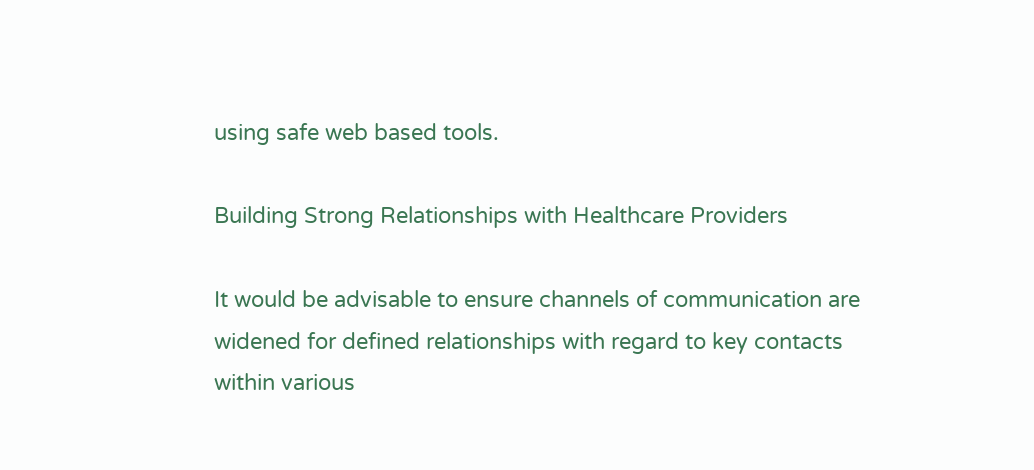using safe web based tools.

Building Strong Relationships with Healthcare Providers

It would be advisable to ensure channels of communication are widened for defined relationships with regard to key contacts within various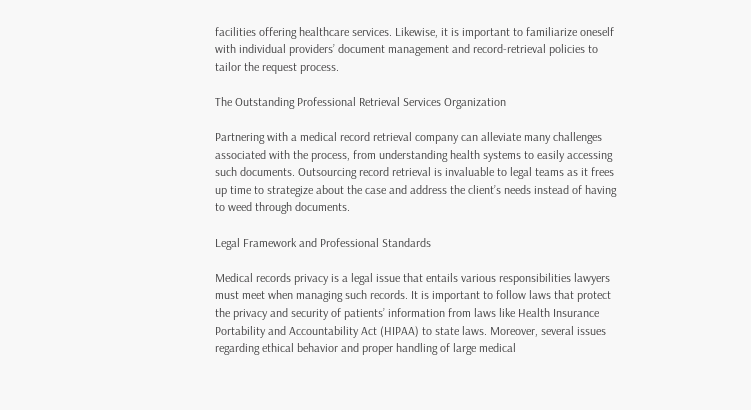facilities offering healthcare services. Likewise, it is important to familiarize oneself with individual providers’ document management and record-retrieval policies to tailor the request process.

The Outstanding Professional Retrieval Services Organization

Partnering with a medical record retrieval company can alleviate many challenges associated with the process, from understanding health systems to easily accessing such documents. Outsourcing record retrieval is invaluable to legal teams as it frees up time to strategize about the case and address the client’s needs instead of having to weed through documents.

Legal Framework and Professional Standards

Medical records privacy is a legal issue that entails various responsibilities lawyers must meet when managing such records. It is important to follow laws that protect the privacy and security of patients’ information from laws like Health Insurance Portability and Accountability Act (HIPAA) to state laws. Moreover, several issues regarding ethical behavior and proper handling of large medical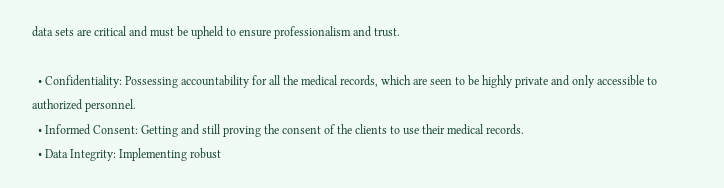data sets are critical and must be upheld to ensure professionalism and trust.

  • Confidentiality: Possessing accountability for all the medical records, which are seen to be highly private and only accessible to authorized personnel.
  • Informed Consent: Getting and still proving the consent of the clients to use their medical records.
  • Data Integrity: Implementing robust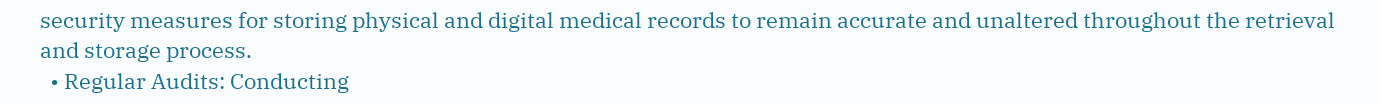security measures for storing physical and digital medical records to remain accurate and unaltered throughout the retrieval and storage process.
  • Regular Audits: Conducting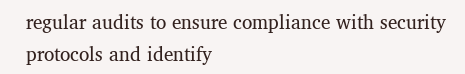regular audits to ensure compliance with security protocols and identify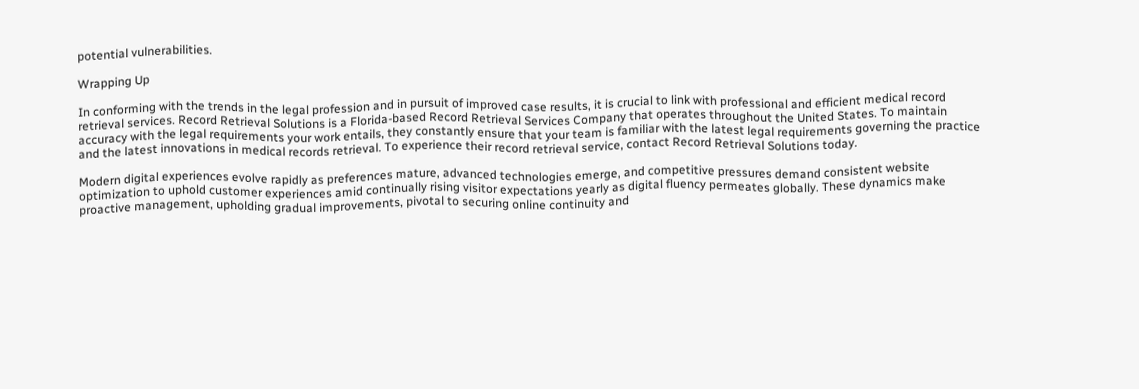potential vulnerabilities.

Wrapping Up

In conforming with the trends in the legal profession and in pursuit of improved case results, it is crucial to link with professional and efficient medical record retrieval services. Record Retrieval Solutions is a Florida-based Record Retrieval Services Company that operates throughout the United States. To maintain accuracy with the legal requirements your work entails, they constantly ensure that your team is familiar with the latest legal requirements governing the practice and the latest innovations in medical records retrieval. To experience their record retrieval service, contact Record Retrieval Solutions today.

Modern digital experiences evolve rapidly as preferences mature, advanced technologies emerge, and competitive pressures demand consistent website optimization to uphold customer experiences amid continually rising visitor expectations yearly as digital fluency permeates globally. These dynamics make proactive management, upholding gradual improvements, pivotal to securing online continuity and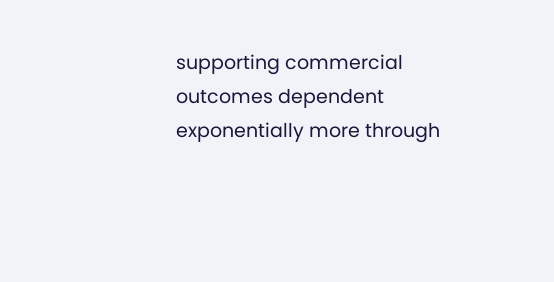supporting commercial outcomes dependent exponentially more through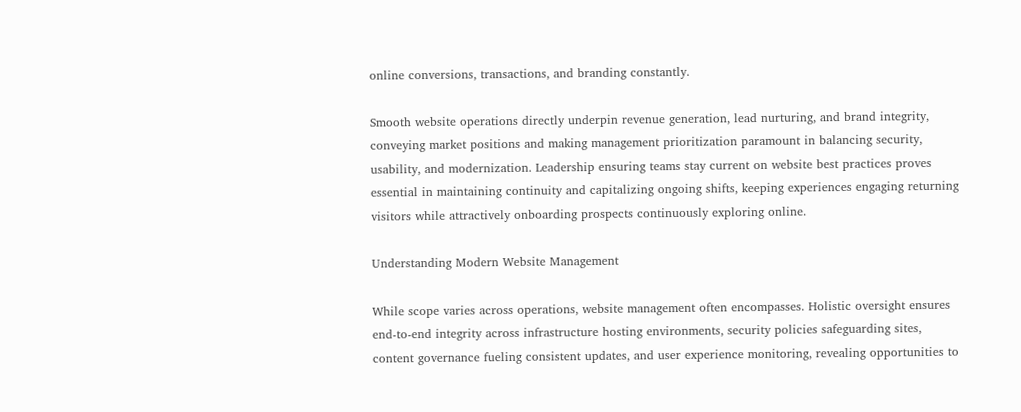online conversions, transactions, and branding constantly.

Smooth website operations directly underpin revenue generation, lead nurturing, and brand integrity, conveying market positions and making management prioritization paramount in balancing security, usability, and modernization. Leadership ensuring teams stay current on website best practices proves essential in maintaining continuity and capitalizing ongoing shifts, keeping experiences engaging returning visitors while attractively onboarding prospects continuously exploring online.

Understanding Modern Website Management

While scope varies across operations, website management often encompasses. Holistic oversight ensures end-to-end integrity across infrastructure hosting environments, security policies safeguarding sites, content governance fueling consistent updates, and user experience monitoring, revealing opportunities to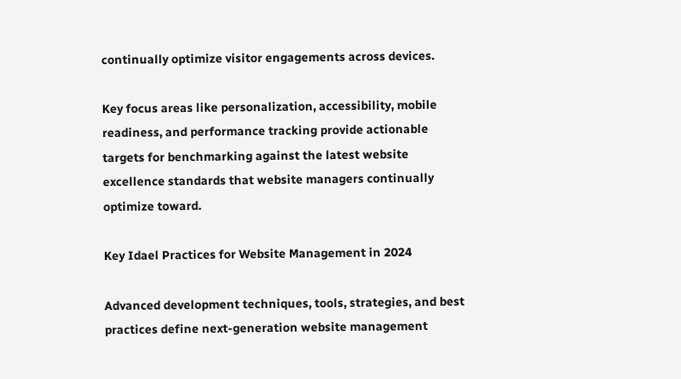continually optimize visitor engagements across devices.

Key focus areas like personalization, accessibility, mobile readiness, and performance tracking provide actionable targets for benchmarking against the latest website excellence standards that website managers continually optimize toward.

Key Idael Practices for Website Management in 2024

Advanced development techniques, tools, strategies, and best practices define next-generation website management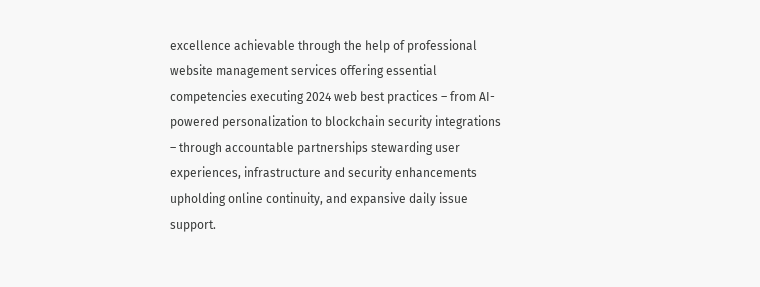excellence achievable through the help of professional website management services offering essential competencies executing 2024 web best practices – from AI-powered personalization to blockchain security integrations – through accountable partnerships stewarding user experiences, infrastructure and security enhancements upholding online continuity, and expansive daily issue support.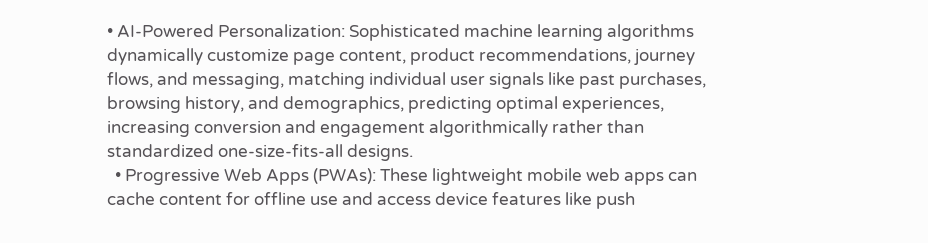• AI-Powered Personalization: Sophisticated machine learning algorithms dynamically customize page content, product recommendations, journey flows, and messaging, matching individual user signals like past purchases, browsing history, and demographics, predicting optimal experiences, increasing conversion and engagement algorithmically rather than standardized one-size-fits-all designs.
  • Progressive Web Apps (PWAs): These lightweight mobile web apps can cache content for offline use and access device features like push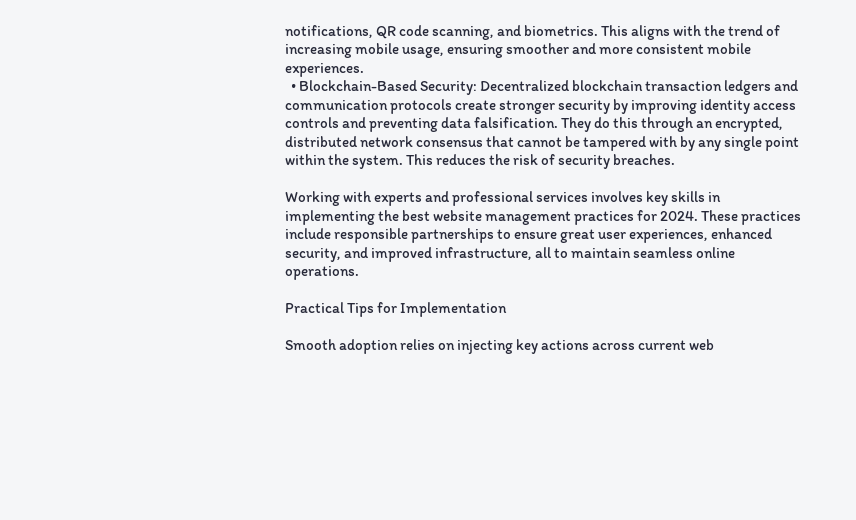notifications, QR code scanning, and biometrics. This aligns with the trend of increasing mobile usage, ensuring smoother and more consistent mobile experiences.
  • Blockchain-Based Security: Decentralized blockchain transaction ledgers and communication protocols create stronger security by improving identity access controls and preventing data falsification. They do this through an encrypted, distributed network consensus that cannot be tampered with by any single point within the system. This reduces the risk of security breaches.

Working with experts and professional services involves key skills in implementing the best website management practices for 2024. These practices include responsible partnerships to ensure great user experiences, enhanced security, and improved infrastructure, all to maintain seamless online operations.

Practical Tips for Implementation

Smooth adoption relies on injecting key actions across current web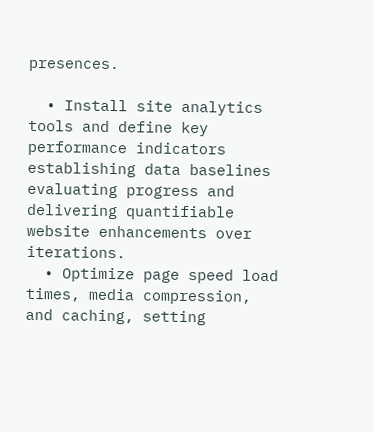presences.

  • Install site analytics tools and define key performance indicators establishing data baselines evaluating progress and delivering quantifiable website enhancements over iterations.
  • Optimize page speed load times, media compression, and caching, setting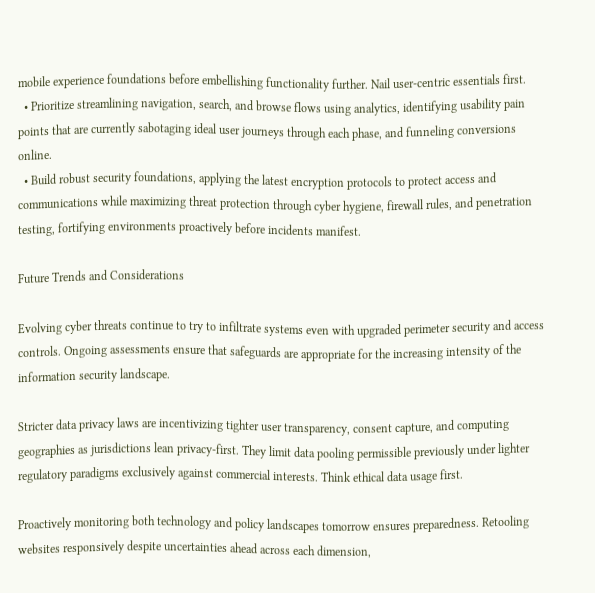mobile experience foundations before embellishing functionality further. Nail user-centric essentials first.
  • Prioritize streamlining navigation, search, and browse flows using analytics, identifying usability pain points that are currently sabotaging ideal user journeys through each phase, and funneling conversions online.
  • Build robust security foundations, applying the latest encryption protocols to protect access and communications while maximizing threat protection through cyber hygiene, firewall rules, and penetration testing, fortifying environments proactively before incidents manifest.

Future Trends and Considerations

Evolving cyber threats continue to try to infiltrate systems even with upgraded perimeter security and access controls. Ongoing assessments ensure that safeguards are appropriate for the increasing intensity of the information security landscape.

Stricter data privacy laws are incentivizing tighter user transparency, consent capture, and computing geographies as jurisdictions lean privacy-first. They limit data pooling permissible previously under lighter regulatory paradigms exclusively against commercial interests. Think ethical data usage first.

Proactively monitoring both technology and policy landscapes tomorrow ensures preparedness. Retooling websites responsively despite uncertainties ahead across each dimension,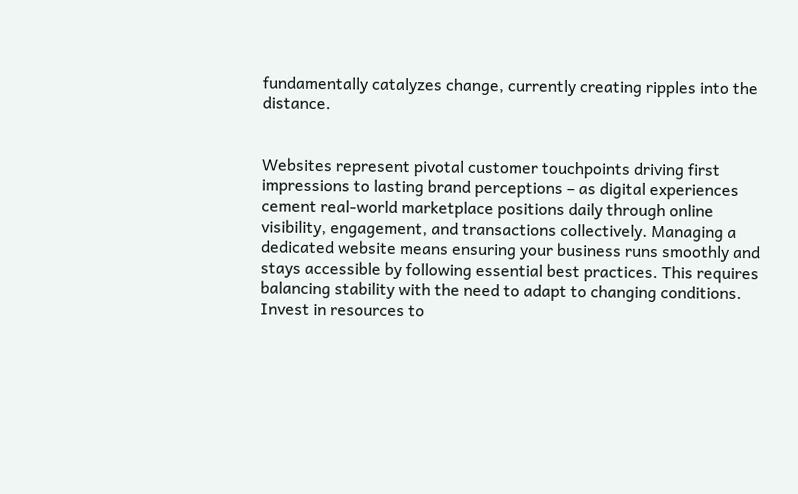fundamentally catalyzes change, currently creating ripples into the distance.


Websites represent pivotal customer touchpoints driving first impressions to lasting brand perceptions – as digital experiences cement real-world marketplace positions daily through online visibility, engagement, and transactions collectively. Managing a dedicated website means ensuring your business runs smoothly and stays accessible by following essential best practices. This requires balancing stability with the need to adapt to changing conditions. Invest in resources to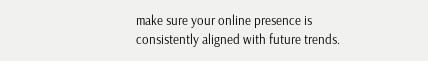make sure your online presence is consistently aligned with future trends.